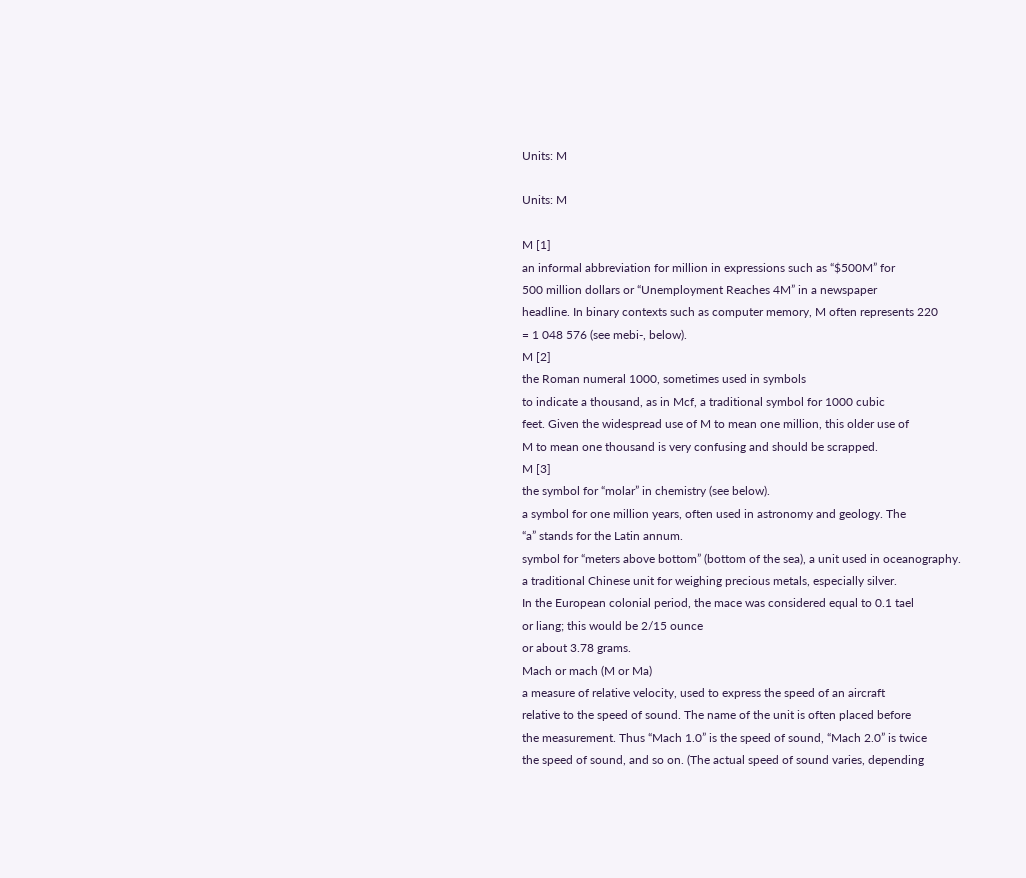Units: M

Units: M

M [1]
an informal abbreviation for million in expressions such as “$500M” for
500 million dollars or “Unemployment Reaches 4M” in a newspaper
headline. In binary contexts such as computer memory, M often represents 220
= 1 048 576 (see mebi-, below).
M [2]
the Roman numeral 1000, sometimes used in symbols
to indicate a thousand, as in Mcf, a traditional symbol for 1000 cubic
feet. Given the widespread use of M to mean one million, this older use of
M to mean one thousand is very confusing and should be scrapped.
M [3]
the symbol for “molar” in chemistry (see below).
a symbol for one million years, often used in astronomy and geology. The
“a” stands for the Latin annum.
symbol for “meters above bottom” (bottom of the sea), a unit used in oceanography.
a traditional Chinese unit for weighing precious metals, especially silver.
In the European colonial period, the mace was considered equal to 0.1 tael
or liang; this would be 2/15 ounce
or about 3.78 grams.
Mach or mach (M or Ma)
a measure of relative velocity, used to express the speed of an aircraft
relative to the speed of sound. The name of the unit is often placed before
the measurement. Thus “Mach 1.0” is the speed of sound, “Mach 2.0” is twice
the speed of sound, and so on. (The actual speed of sound varies, depending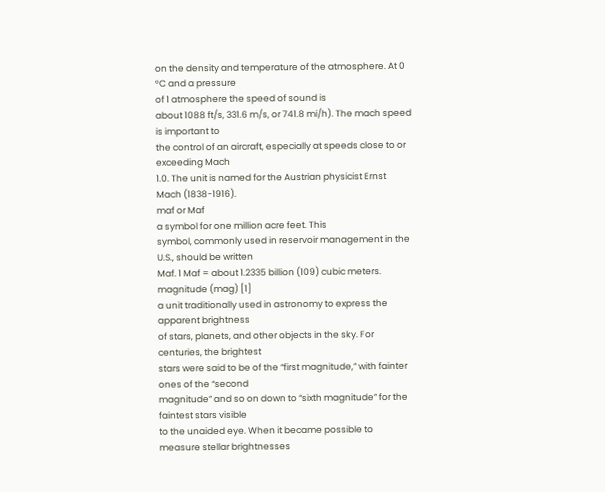on the density and temperature of the atmosphere. At 0 °C and a pressure
of 1 atmosphere the speed of sound is
about 1088 ft/s, 331.6 m/s, or 741.8 mi/h). The mach speed is important to
the control of an aircraft, especially at speeds close to or exceeding Mach
1.0. The unit is named for the Austrian physicist Ernst Mach (1838-1916).
maf or Maf
a symbol for one million acre feet. This
symbol, commonly used in reservoir management in the U.S., should be written
Maf. 1 Maf = about 1.2335 billion (109) cubic meters.
magnitude (mag) [1]
a unit traditionally used in astronomy to express the apparent brightness
of stars, planets, and other objects in the sky. For centuries, the brightest
stars were said to be of the “first magnitude,” with fainter ones of the “second
magnitude” and so on down to “sixth magnitude” for the faintest stars visible
to the unaided eye. When it became possible to measure stellar brightnesses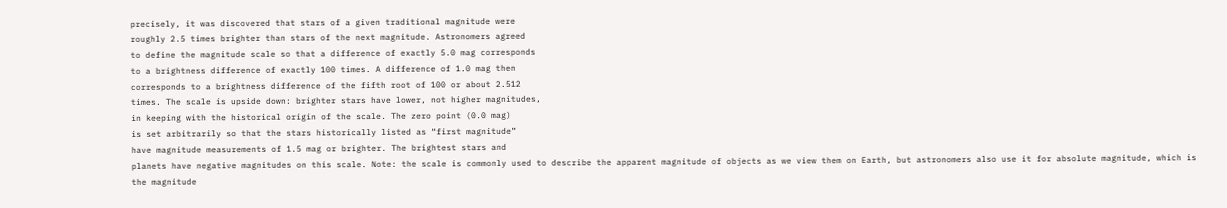precisely, it was discovered that stars of a given traditional magnitude were
roughly 2.5 times brighter than stars of the next magnitude. Astronomers agreed
to define the magnitude scale so that a difference of exactly 5.0 mag corresponds
to a brightness difference of exactly 100 times. A difference of 1.0 mag then
corresponds to a brightness difference of the fifth root of 100 or about 2.512
times. The scale is upside down: brighter stars have lower, not higher magnitudes,
in keeping with the historical origin of the scale. The zero point (0.0 mag)
is set arbitrarily so that the stars historically listed as “first magnitude”
have magnitude measurements of 1.5 mag or brighter. The brightest stars and
planets have negative magnitudes on this scale. Note: the scale is commonly used to describe the apparent magnitude of objects as we view them on Earth, but astronomers also use it for absolute magnitude, which is the magnitude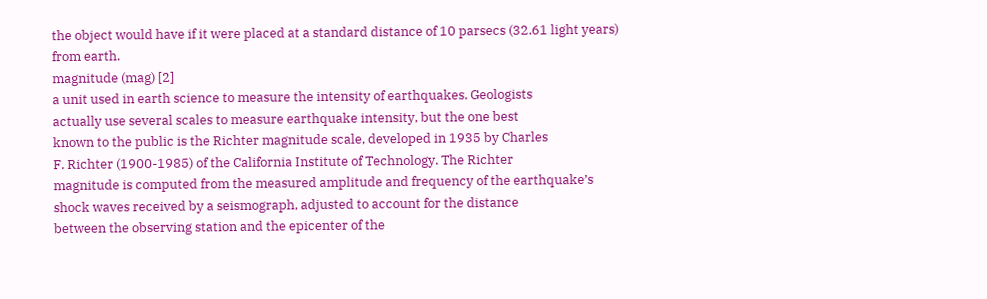the object would have if it were placed at a standard distance of 10 parsecs (32.61 light years) from earth.
magnitude (mag) [2]
a unit used in earth science to measure the intensity of earthquakes. Geologists
actually use several scales to measure earthquake intensity, but the one best
known to the public is the Richter magnitude scale, developed in 1935 by Charles
F. Richter (1900-1985) of the California Institute of Technology. The Richter
magnitude is computed from the measured amplitude and frequency of the earthquake’s
shock waves received by a seismograph, adjusted to account for the distance
between the observing station and the epicenter of the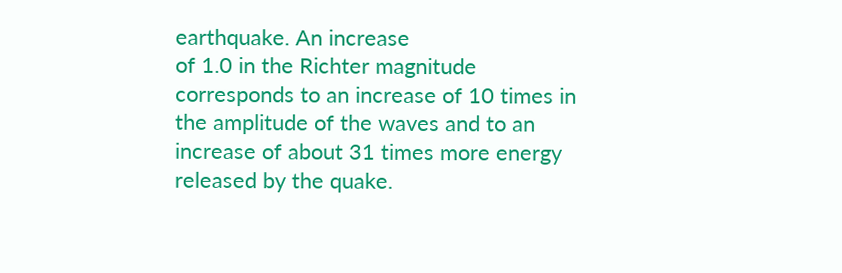earthquake. An increase
of 1.0 in the Richter magnitude corresponds to an increase of 10 times in
the amplitude of the waves and to an increase of about 31 times more energy
released by the quake.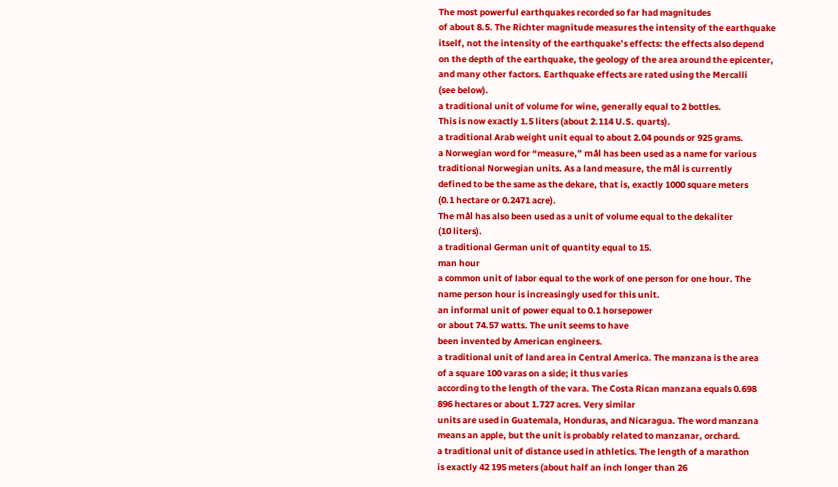The most powerful earthquakes recorded so far had magnitudes
of about 8.5. The Richter magnitude measures the intensity of the earthquake
itself, not the intensity of the earthquake’s effects: the effects also depend
on the depth of the earthquake, the geology of the area around the epicenter,
and many other factors. Earthquake effects are rated using the Mercalli
(see below).
a traditional unit of volume for wine, generally equal to 2 bottles.
This is now exactly 1.5 liters (about 2.114 U.S. quarts).
a traditional Arab weight unit equal to about 2.04 pounds or 925 grams.
a Norwegian word for “measure,” mål has been used as a name for various
traditional Norwegian units. As a land measure, the mål is currently
defined to be the same as the dekare, that is, exactly 1000 square meters
(0.1 hectare or 0.2471 acre).
The mål has also been used as a unit of volume equal to the dekaliter
(10 liters).
a traditional German unit of quantity equal to 15.
man hour
a common unit of labor equal to the work of one person for one hour. The
name person hour is increasingly used for this unit.
an informal unit of power equal to 0.1 horsepower
or about 74.57 watts. The unit seems to have
been invented by American engineers.
a traditional unit of land area in Central America. The manzana is the area
of a square 100 varas on a side; it thus varies
according to the length of the vara. The Costa Rican manzana equals 0.698
896 hectares or about 1.727 acres. Very similar
units are used in Guatemala, Honduras, and Nicaragua. The word manzana
means an apple, but the unit is probably related to manzanar, orchard.
a traditional unit of distance used in athletics. The length of a marathon
is exactly 42 195 meters (about half an inch longer than 26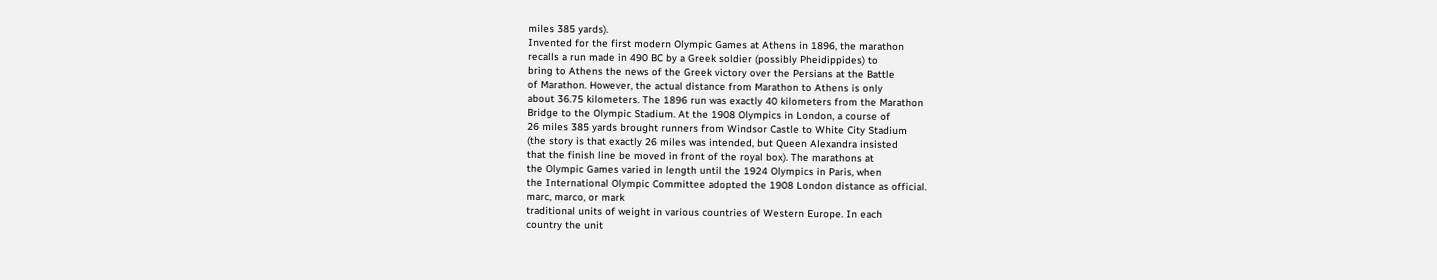miles 385 yards).
Invented for the first modern Olympic Games at Athens in 1896, the marathon
recalls a run made in 490 BC by a Greek soldier (possibly Pheidippides) to
bring to Athens the news of the Greek victory over the Persians at the Battle
of Marathon. However, the actual distance from Marathon to Athens is only
about 36.75 kilometers. The 1896 run was exactly 40 kilometers from the Marathon
Bridge to the Olympic Stadium. At the 1908 Olympics in London, a course of
26 miles 385 yards brought runners from Windsor Castle to White City Stadium
(the story is that exactly 26 miles was intended, but Queen Alexandra insisted
that the finish line be moved in front of the royal box). The marathons at
the Olympic Games varied in length until the 1924 Olympics in Paris, when
the International Olympic Committee adopted the 1908 London distance as official.
marc, marco, or mark
traditional units of weight in various countries of Western Europe. In each
country the unit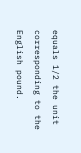equals 1/2 the unit corresponding to the English pound.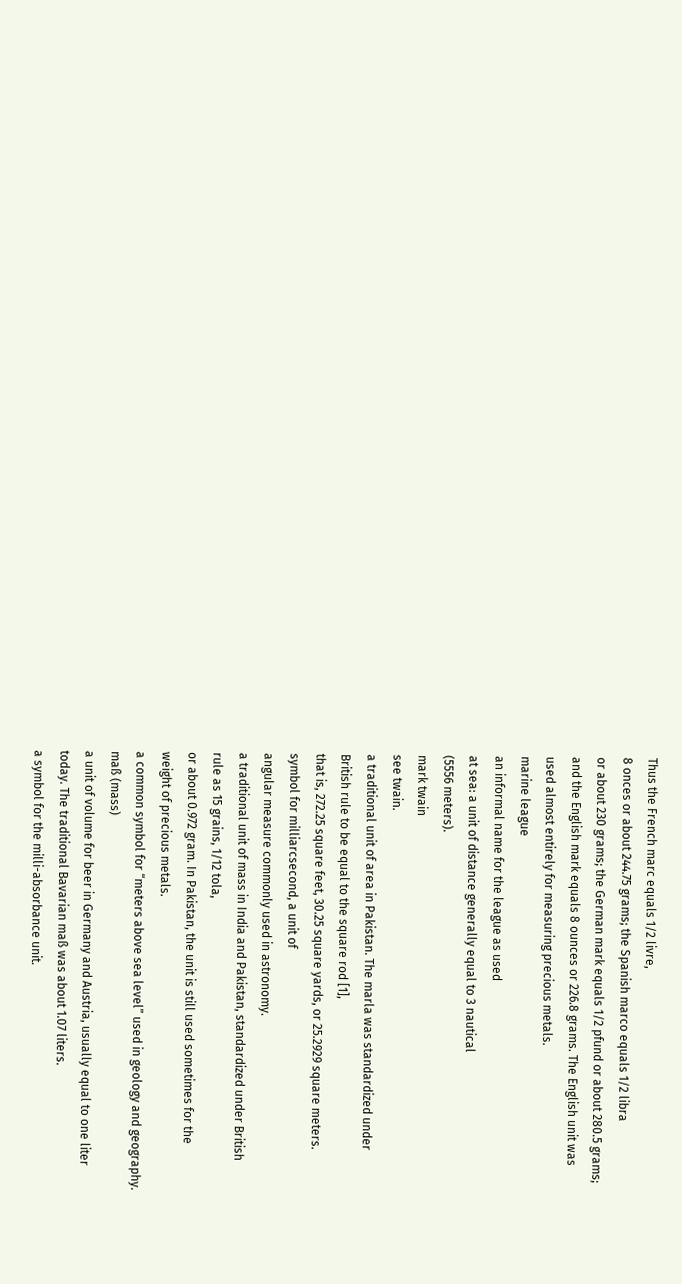Thus the French marc equals 1/2 livre,
8 onces or about 244.75 grams; the Spanish marco equals 1/2 libra
or about 230 grams; the German mark equals 1/2 pfund or about 280.5 grams;
and the English mark equals 8 ounces or 226.8 grams. The English unit was
used almost entirely for measuring precious metals.
marine league
an informal name for the league as used
at sea: a unit of distance generally equal to 3 nautical
(5556 meters).
mark twain
see twain.
a traditional unit of area in Pakistan. The marla was standardized under
British rule to be equal to the square rod [1],
that is, 272.25 square feet, 30.25 square yards, or 25.2929 square meters.
symbol for milliarcsecond, a unit of
angular measure commonly used in astronomy.
a traditional unit of mass in India and Pakistan, standardized under British
rule as 15 grains, 1/12 tola,
or about 0.972 gram. In Pakistan, the unit is still used sometimes for the
weight of precious metals.
a common symbol for “meters above sea level” used in geology and geography.
maß (mass)
a unit of volume for beer in Germany and Austria, usually equal to one liter
today. The traditional Bavarian maß was about 1.07 liters.
a symbol for the milli-absorbance unit.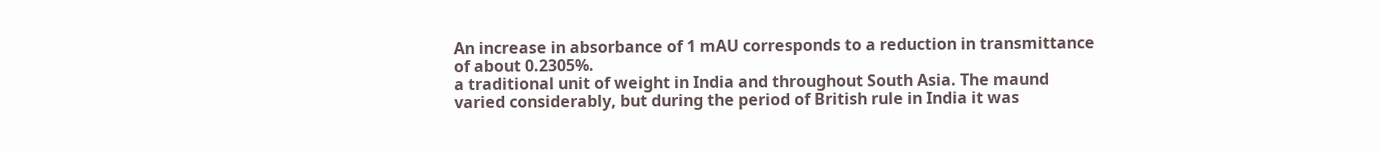An increase in absorbance of 1 mAU corresponds to a reduction in transmittance
of about 0.2305%.
a traditional unit of weight in India and throughout South Asia. The maund
varied considerably, but during the period of British rule in India it was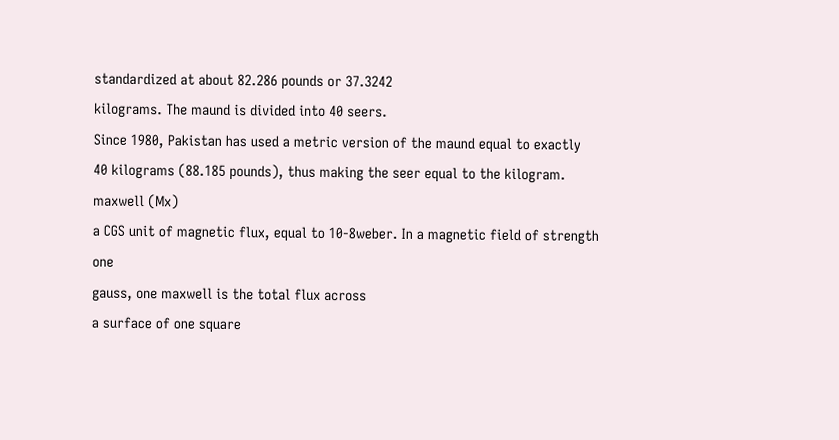standardized at about 82.286 pounds or 37.3242
kilograms. The maund is divided into 40 seers.
Since 1980, Pakistan has used a metric version of the maund equal to exactly
40 kilograms (88.185 pounds), thus making the seer equal to the kilogram.
maxwell (Mx)
a CGS unit of magnetic flux, equal to 10-8weber. In a magnetic field of strength one
gauss, one maxwell is the total flux across
a surface of one square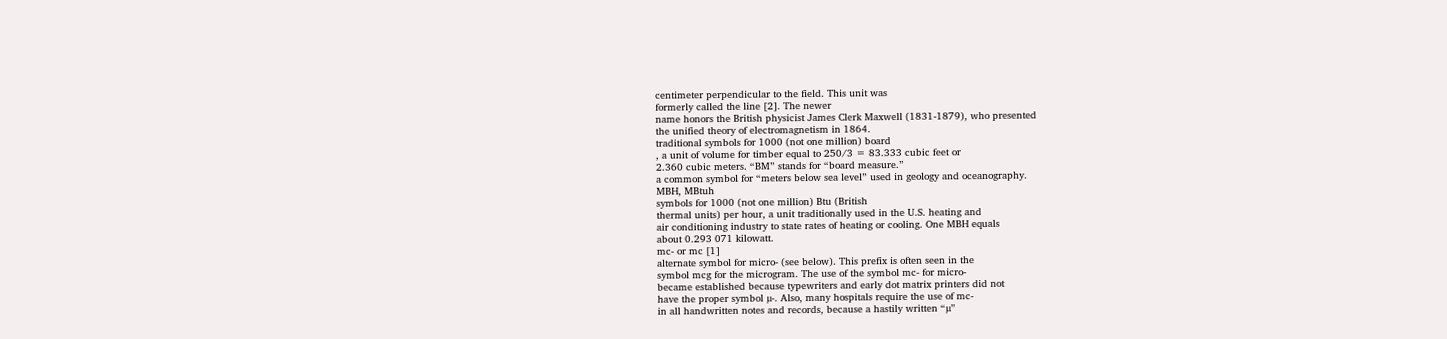centimeter perpendicular to the field. This unit was
formerly called the line [2]. The newer
name honors the British physicist James Clerk Maxwell (1831-1879), who presented
the unified theory of electromagnetism in 1864.
traditional symbols for 1000 (not one million) board
, a unit of volume for timber equal to 250/3 = 83.333 cubic feet or
2.360 cubic meters. “BM” stands for “board measure.”
a common symbol for “meters below sea level” used in geology and oceanography.
MBH, MBtuh
symbols for 1000 (not one million) Btu (British
thermal units) per hour, a unit traditionally used in the U.S. heating and
air conditioning industry to state rates of heating or cooling. One MBH equals
about 0.293 071 kilowatt.
mc- or mc [1]
alternate symbol for micro- (see below). This prefix is often seen in the
symbol mcg for the microgram. The use of the symbol mc- for micro-
became established because typewriters and early dot matrix printers did not
have the proper symbol µ-. Also, many hospitals require the use of mc-
in all handwritten notes and records, because a hastily written “µ”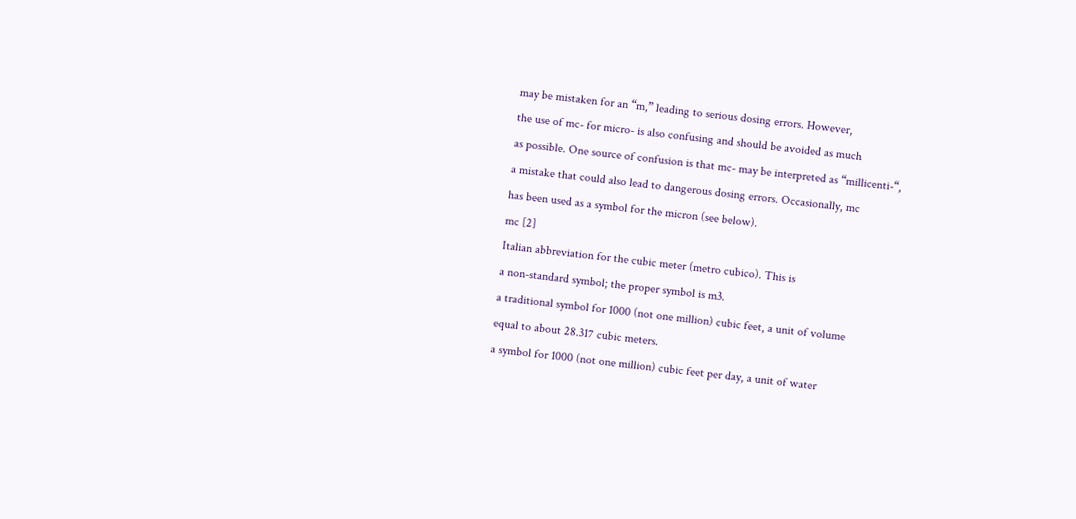may be mistaken for an “m,” leading to serious dosing errors. However,
the use of mc- for micro- is also confusing and should be avoided as much
as possible. One source of confusion is that mc- may be interpreted as “millicenti-“,
a mistake that could also lead to dangerous dosing errors. Occasionally, mc
has been used as a symbol for the micron (see below).
mc [2]
Italian abbreviation for the cubic meter (metro cubico). This is
a non-standard symbol; the proper symbol is m3.
a traditional symbol for 1000 (not one million) cubic feet, a unit of volume
equal to about 28.317 cubic meters.
a symbol for 1000 (not one million) cubic feet per day, a unit of water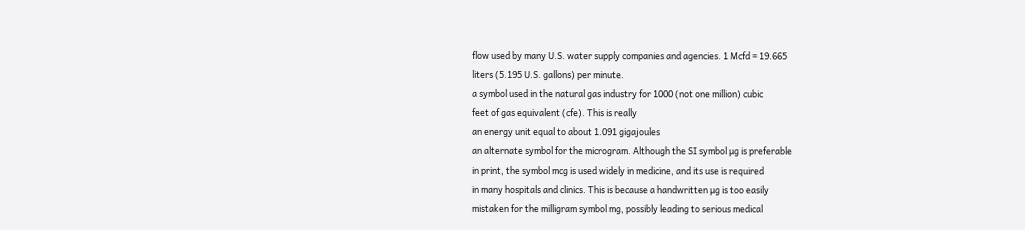flow used by many U.S. water supply companies and agencies. 1 Mcfd = 19.665
liters (5.195 U.S. gallons) per minute.
a symbol used in the natural gas industry for 1000 (not one million) cubic
feet of gas equivalent (cfe). This is really
an energy unit equal to about 1.091 gigajoules
an alternate symbol for the microgram. Although the SI symbol µg is preferable
in print, the symbol mcg is used widely in medicine, and its use is required
in many hospitals and clinics. This is because a handwritten µg is too easily
mistaken for the milligram symbol mg, possibly leading to serious medical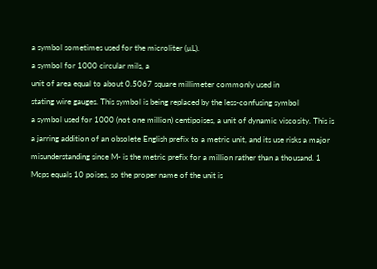a symbol sometimes used for the microliter (µL).
a symbol for 1000 circular mils, a
unit of area equal to about 0.5067 square millimeter commonly used in
stating wire gauges. This symbol is being replaced by the less-confusing symbol
a symbol used for 1000 (not one million) centipoises, a unit of dynamic viscosity. This is a jarring addition of an obsolete English prefix to a metric unit, and its use risks a major misunderstanding since M- is the metric prefix for a million rather than a thousand. 1 Mcps equals 10 poises, so the proper name of the unit is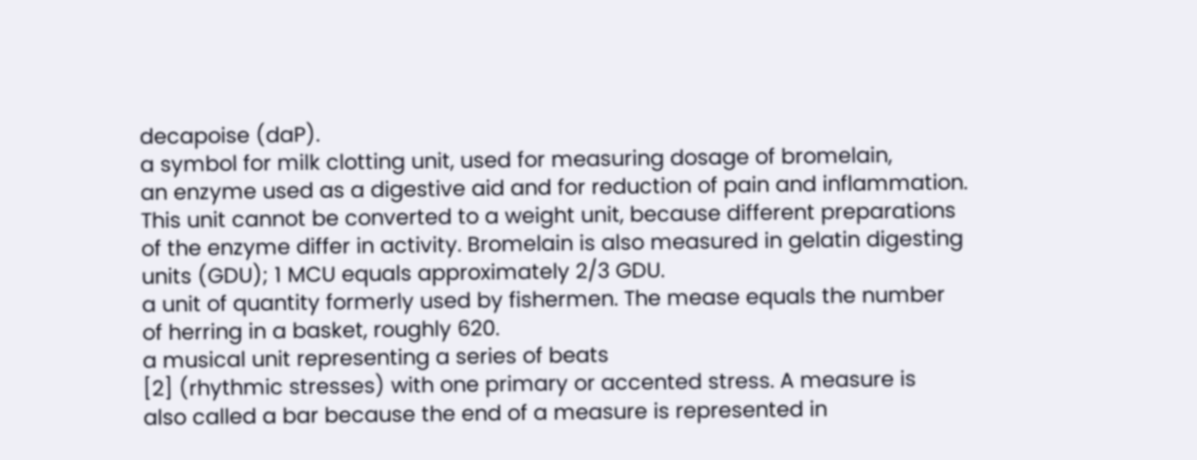decapoise (daP).
a symbol for milk clotting unit, used for measuring dosage of bromelain,
an enzyme used as a digestive aid and for reduction of pain and inflammation.
This unit cannot be converted to a weight unit, because different preparations
of the enzyme differ in activity. Bromelain is also measured in gelatin digesting
units (GDU); 1 MCU equals approximately 2/3 GDU.
a unit of quantity formerly used by fishermen. The mease equals the number
of herring in a basket, roughly 620.
a musical unit representing a series of beats
[2] (rhythmic stresses) with one primary or accented stress. A measure is
also called a bar because the end of a measure is represented in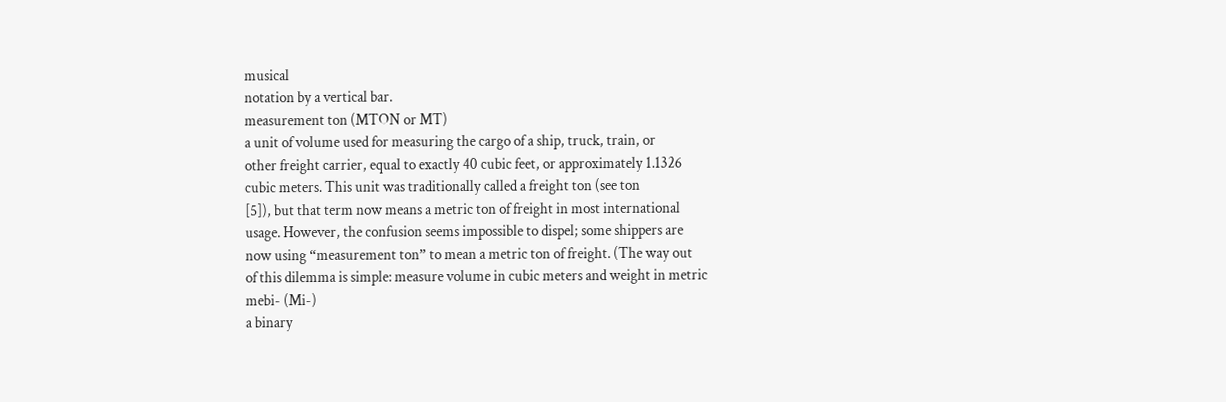musical
notation by a vertical bar.
measurement ton (MTON or MT)
a unit of volume used for measuring the cargo of a ship, truck, train, or
other freight carrier, equal to exactly 40 cubic feet, or approximately 1.1326
cubic meters. This unit was traditionally called a freight ton (see ton
[5]), but that term now means a metric ton of freight in most international
usage. However, the confusion seems impossible to dispel; some shippers are
now using “measurement ton” to mean a metric ton of freight. (The way out
of this dilemma is simple: measure volume in cubic meters and weight in metric
mebi- (Mi-)
a binary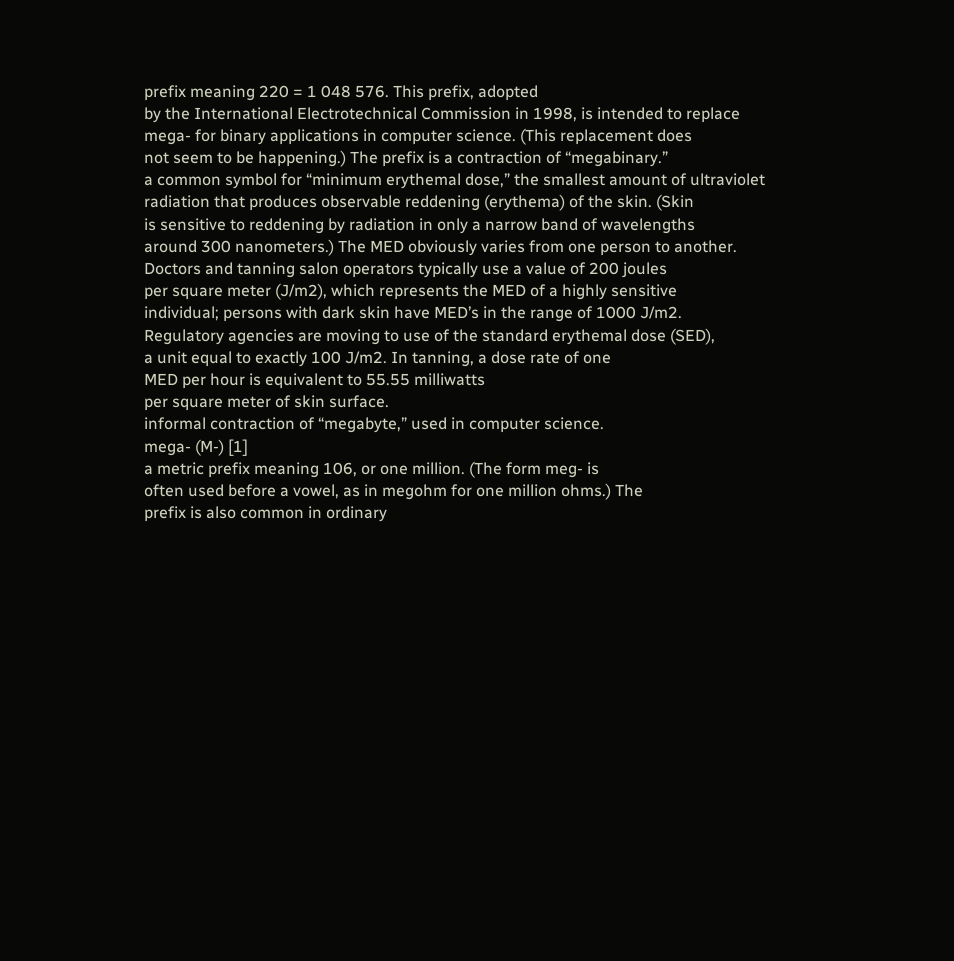prefix meaning 220 = 1 048 576. This prefix, adopted
by the International Electrotechnical Commission in 1998, is intended to replace
mega- for binary applications in computer science. (This replacement does
not seem to be happening.) The prefix is a contraction of “megabinary.”
a common symbol for “minimum erythemal dose,” the smallest amount of ultraviolet
radiation that produces observable reddening (erythema) of the skin. (Skin
is sensitive to reddening by radiation in only a narrow band of wavelengths
around 300 nanometers.) The MED obviously varies from one person to another.
Doctors and tanning salon operators typically use a value of 200 joules
per square meter (J/m2), which represents the MED of a highly sensitive
individual; persons with dark skin have MED’s in the range of 1000 J/m2.
Regulatory agencies are moving to use of the standard erythemal dose (SED),
a unit equal to exactly 100 J/m2. In tanning, a dose rate of one
MED per hour is equivalent to 55.55 milliwatts
per square meter of skin surface.
informal contraction of “megabyte,” used in computer science.
mega- (M-) [1]
a metric prefix meaning 106, or one million. (The form meg- is
often used before a vowel, as in megohm for one million ohms.) The
prefix is also common in ordinary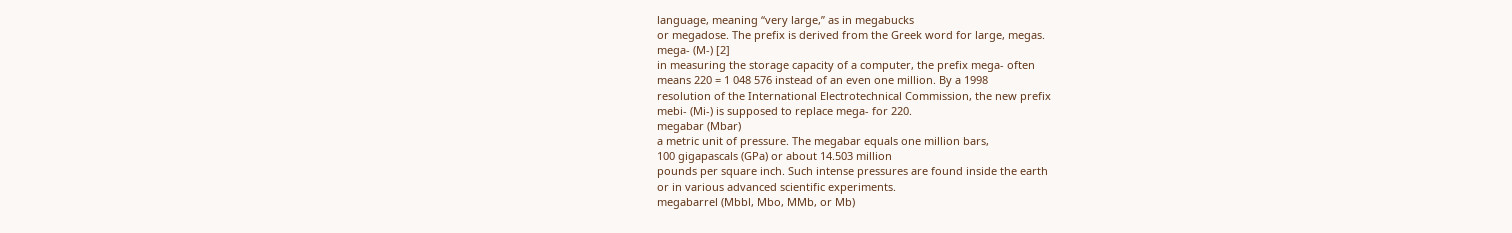language, meaning “very large,” as in megabucks
or megadose. The prefix is derived from the Greek word for large, megas.
mega- (M-) [2]
in measuring the storage capacity of a computer, the prefix mega- often
means 220 = 1 048 576 instead of an even one million. By a 1998
resolution of the International Electrotechnical Commission, the new prefix
mebi- (Mi-) is supposed to replace mega- for 220.
megabar (Mbar)
a metric unit of pressure. The megabar equals one million bars,
100 gigapascals (GPa) or about 14.503 million
pounds per square inch. Such intense pressures are found inside the earth
or in various advanced scientific experiments.
megabarrel (Mbbl, Mbo, MMb, or Mb)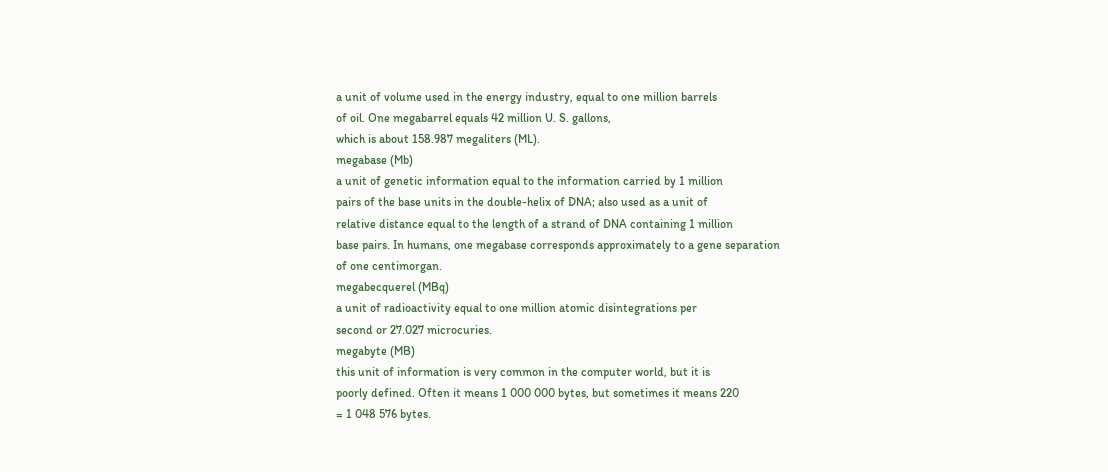a unit of volume used in the energy industry, equal to one million barrels
of oil. One megabarrel equals 42 million U. S. gallons,
which is about 158.987 megaliters (ML).
megabase (Mb)
a unit of genetic information equal to the information carried by 1 million
pairs of the base units in the double-helix of DNA; also used as a unit of
relative distance equal to the length of a strand of DNA containing 1 million
base pairs. In humans, one megabase corresponds approximately to a gene separation
of one centimorgan.
megabecquerel (MBq)
a unit of radioactivity equal to one million atomic disintegrations per
second or 27.027 microcuries.
megabyte (MB)
this unit of information is very common in the computer world, but it is
poorly defined. Often it means 1 000 000 bytes, but sometimes it means 220
= 1 048 576 bytes.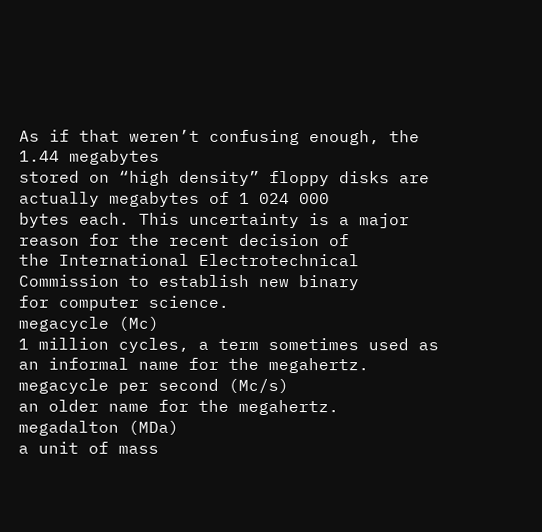As if that weren’t confusing enough, the 1.44 megabytes
stored on “high density” floppy disks are actually megabytes of 1 024 000
bytes each. This uncertainty is a major reason for the recent decision of
the International Electrotechnical Commission to establish new binary
for computer science.
megacycle (Mc)
1 million cycles, a term sometimes used as an informal name for the megahertz.
megacycle per second (Mc/s)
an older name for the megahertz.
megadalton (MDa)
a unit of mass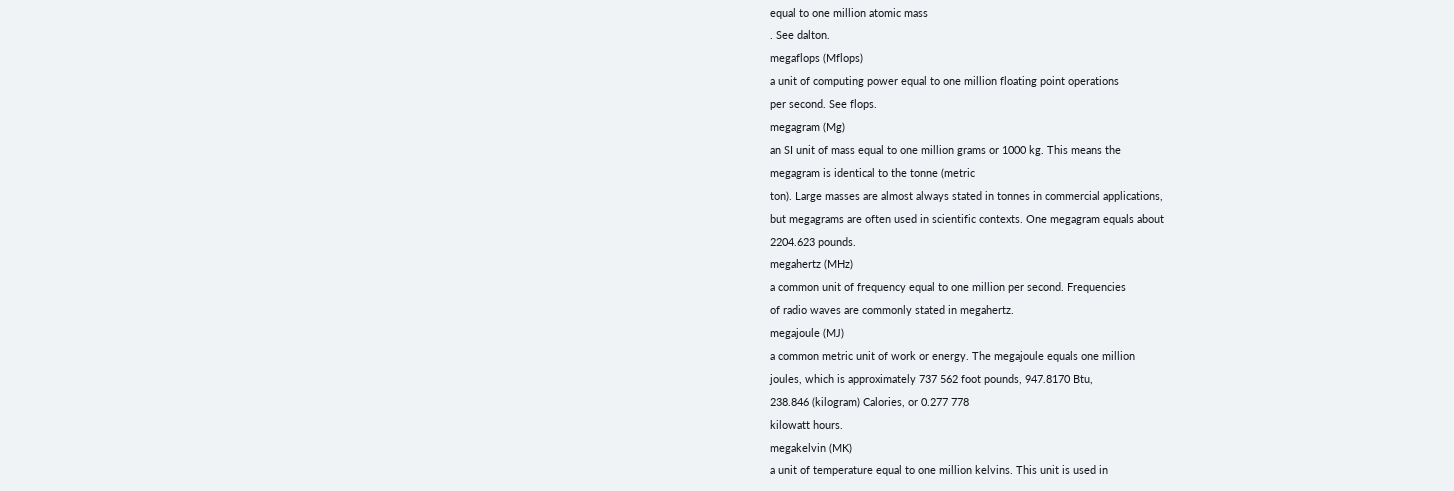equal to one million atomic mass
. See dalton.
megaflops (Mflops)
a unit of computing power equal to one million floating point operations
per second. See flops.
megagram (Mg)
an SI unit of mass equal to one million grams or 1000 kg. This means the
megagram is identical to the tonne (metric
ton). Large masses are almost always stated in tonnes in commercial applications,
but megagrams are often used in scientific contexts. One megagram equals about
2204.623 pounds.
megahertz (MHz)
a common unit of frequency equal to one million per second. Frequencies
of radio waves are commonly stated in megahertz.
megajoule (MJ)
a common metric unit of work or energy. The megajoule equals one million
joules, which is approximately 737 562 foot pounds, 947.8170 Btu,
238.846 (kilogram) Calories, or 0.277 778
kilowatt hours.
megakelvin (MK)
a unit of temperature equal to one million kelvins. This unit is used in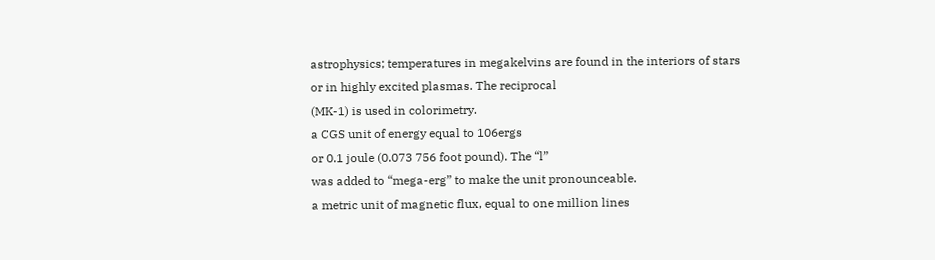astrophysics; temperatures in megakelvins are found in the interiors of stars
or in highly excited plasmas. The reciprocal
(MK-1) is used in colorimetry.
a CGS unit of energy equal to 106ergs
or 0.1 joule (0.073 756 foot pound). The “l”
was added to “mega-erg” to make the unit pronounceable.
a metric unit of magnetic flux, equal to one million lines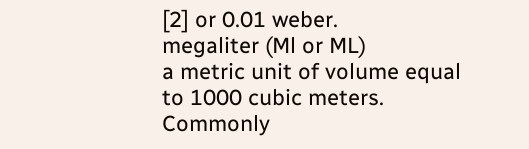[2] or 0.01 weber.
megaliter (Ml or ML)
a metric unit of volume equal to 1000 cubic meters. Commonly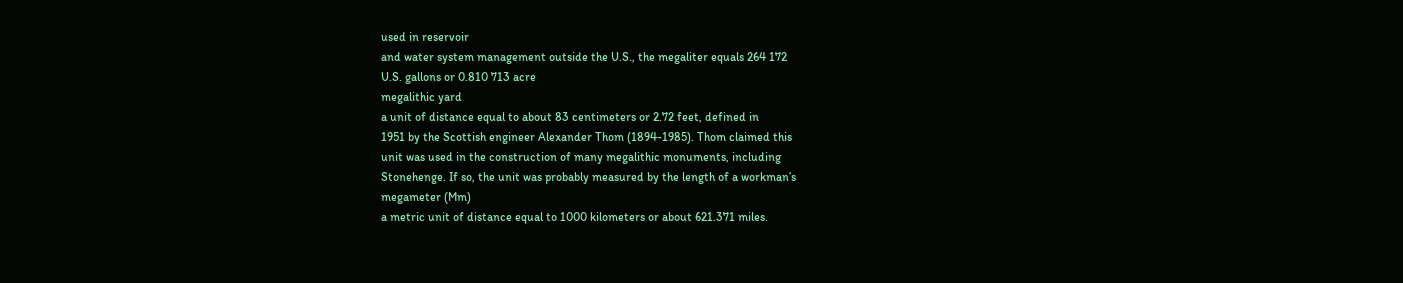used in reservoir
and water system management outside the U.S., the megaliter equals 264 172
U.S. gallons or 0.810 713 acre
megalithic yard
a unit of distance equal to about 83 centimeters or 2.72 feet, defined in
1951 by the Scottish engineer Alexander Thom (1894-1985). Thom claimed this
unit was used in the construction of many megalithic monuments, including
Stonehenge. If so, the unit was probably measured by the length of a workman’s
megameter (Mm)
a metric unit of distance equal to 1000 kilometers or about 621.371 miles.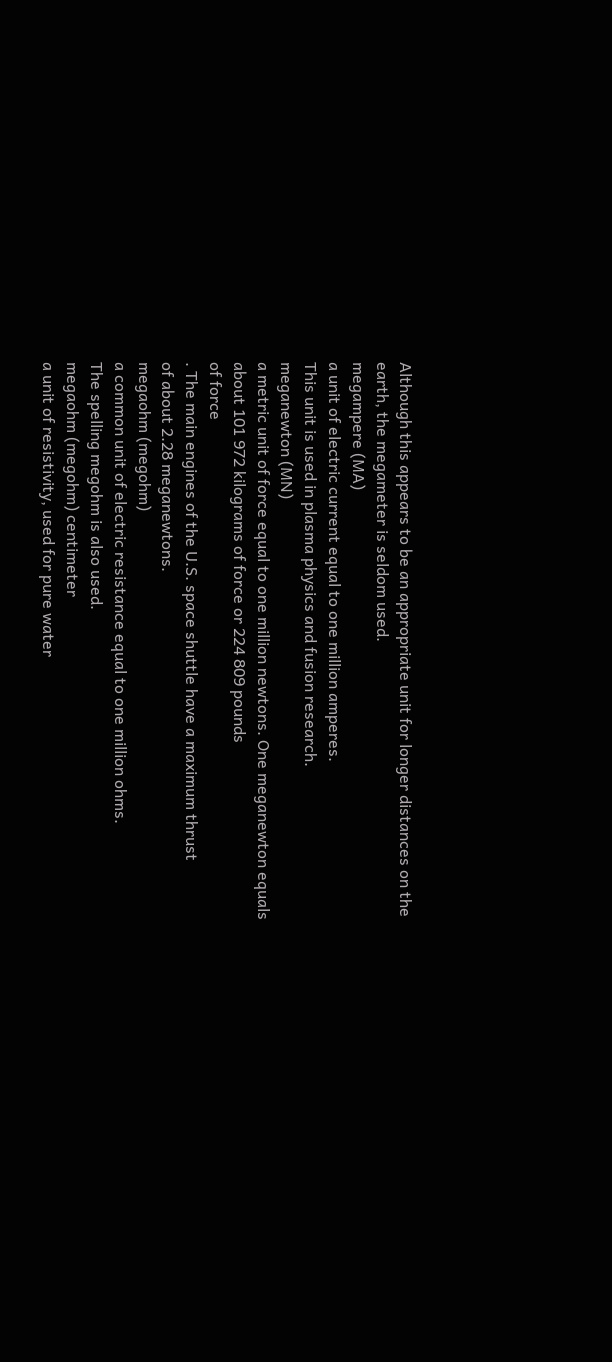Although this appears to be an appropriate unit for longer distances on the
earth, the megameter is seldom used.
megampere (MA)
a unit of electric current equal to one million amperes.
This unit is used in plasma physics and fusion research.
meganewton (MN)
a metric unit of force equal to one million newtons. One meganewton equals
about 101 972 kilograms of force or 224 809 pounds
of force
. The main engines of the U.S. space shuttle have a maximum thrust
of about 2.28 meganewtons.
megaohm (megohm)
a common unit of electric resistance equal to one million ohms.
The spelling megohm is also used.
megaohm (megohm) centimeter
a unit of resistivity, used for pure water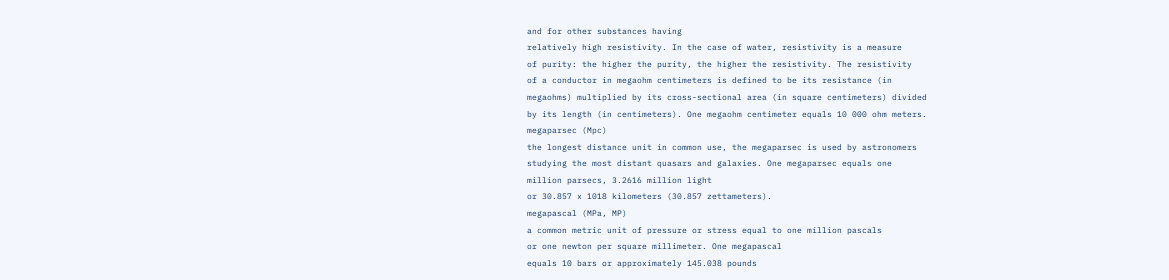and for other substances having
relatively high resistivity. In the case of water, resistivity is a measure
of purity: the higher the purity, the higher the resistivity. The resistivity
of a conductor in megaohm centimeters is defined to be its resistance (in
megaohms) multiplied by its cross-sectional area (in square centimeters) divided
by its length (in centimeters). One megaohm centimeter equals 10 000 ohm meters.
megaparsec (Mpc)
the longest distance unit in common use, the megaparsec is used by astronomers
studying the most distant quasars and galaxies. One megaparsec equals one
million parsecs, 3.2616 million light
or 30.857 x 1018 kilometers (30.857 zettameters).
megapascal (MPa, MP)
a common metric unit of pressure or stress equal to one million pascals
or one newton per square millimeter. One megapascal
equals 10 bars or approximately 145.038 pounds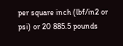per square inch (lbf/in2 or psi) or 20 885.5 pounds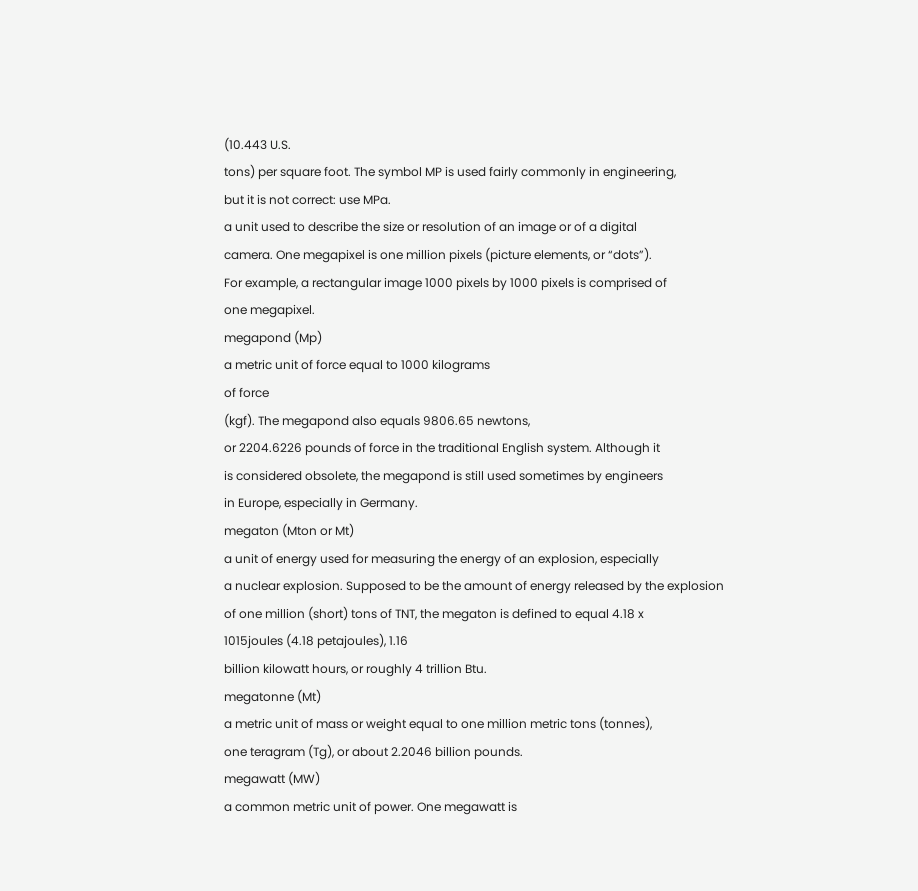(10.443 U.S.
tons) per square foot. The symbol MP is used fairly commonly in engineering,
but it is not correct: use MPa.
a unit used to describe the size or resolution of an image or of a digital
camera. One megapixel is one million pixels (picture elements, or “dots”).
For example, a rectangular image 1000 pixels by 1000 pixels is comprised of
one megapixel.
megapond (Mp)
a metric unit of force equal to 1000 kilograms
of force
(kgf). The megapond also equals 9806.65 newtons,
or 2204.6226 pounds of force in the traditional English system. Although it
is considered obsolete, the megapond is still used sometimes by engineers
in Europe, especially in Germany.
megaton (Mton or Mt)
a unit of energy used for measuring the energy of an explosion, especially
a nuclear explosion. Supposed to be the amount of energy released by the explosion
of one million (short) tons of TNT, the megaton is defined to equal 4.18 x
1015joules (4.18 petajoules), 1.16
billion kilowatt hours, or roughly 4 trillion Btu.
megatonne (Mt)
a metric unit of mass or weight equal to one million metric tons (tonnes),
one teragram (Tg), or about 2.2046 billion pounds.
megawatt (MW)
a common metric unit of power. One megawatt is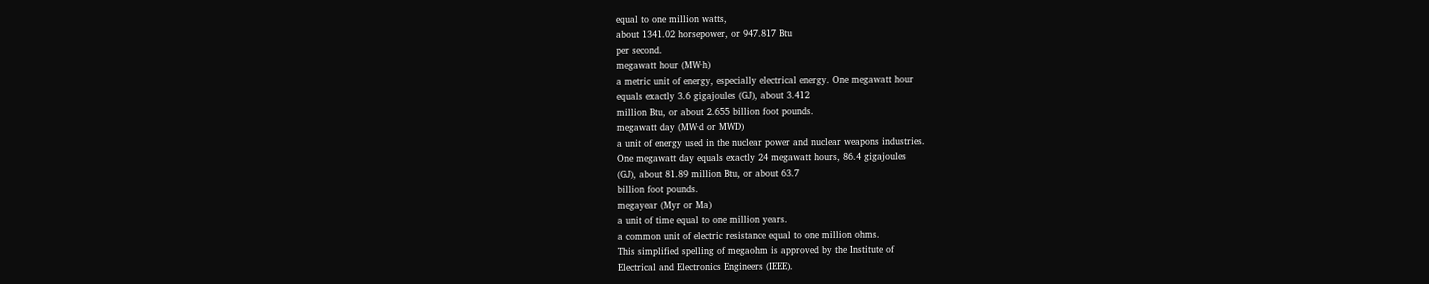equal to one million watts,
about 1341.02 horsepower, or 947.817 Btu
per second.
megawatt hour (MW·h)
a metric unit of energy, especially electrical energy. One megawatt hour
equals exactly 3.6 gigajoules (GJ), about 3.412
million Btu, or about 2.655 billion foot pounds.
megawatt day (MW·d or MWD)
a unit of energy used in the nuclear power and nuclear weapons industries.
One megawatt day equals exactly 24 megawatt hours, 86.4 gigajoules
(GJ), about 81.89 million Btu, or about 63.7
billion foot pounds.
megayear (Myr or Ma)
a unit of time equal to one million years.
a common unit of electric resistance equal to one million ohms.
This simplified spelling of megaohm is approved by the Institute of
Electrical and Electronics Engineers (IEEE).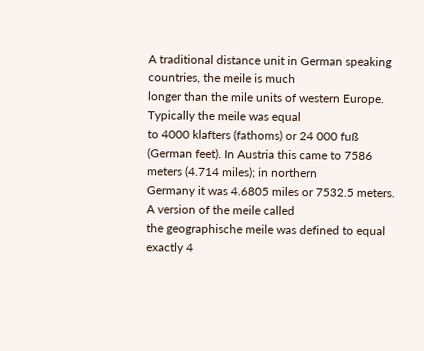A traditional distance unit in German speaking countries, the meile is much
longer than the mile units of western Europe. Typically the meile was equal
to 4000 klafters (fathoms) or 24 000 fuß
(German feet). In Austria this came to 7586 meters (4.714 miles); in northern
Germany it was 4.6805 miles or 7532.5 meters. A version of the meile called
the geographische meile was defined to equal exactly 4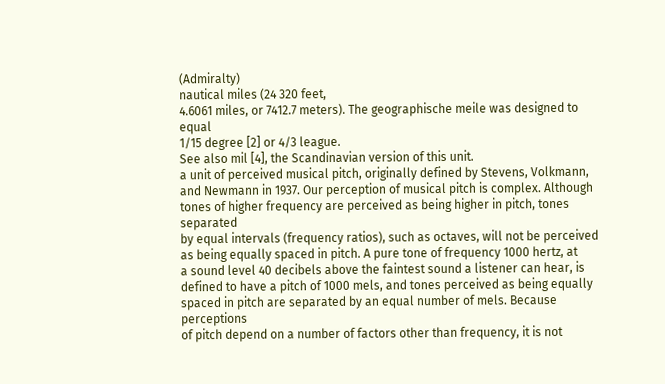(Admiralty)
nautical miles (24 320 feet,
4.6061 miles, or 7412.7 meters). The geographische meile was designed to equal
1/15 degree [2] or 4/3 league.
See also mil [4], the Scandinavian version of this unit.
a unit of perceived musical pitch, originally defined by Stevens, Volkmann,
and Newmann in 1937. Our perception of musical pitch is complex. Although
tones of higher frequency are perceived as being higher in pitch, tones separated
by equal intervals (frequency ratios), such as octaves, will not be perceived
as being equally spaced in pitch. A pure tone of frequency 1000 hertz, at
a sound level 40 decibels above the faintest sound a listener can hear, is
defined to have a pitch of 1000 mels, and tones perceived as being equally
spaced in pitch are separated by an equal number of mels. Because perceptions
of pitch depend on a number of factors other than frequency, it is not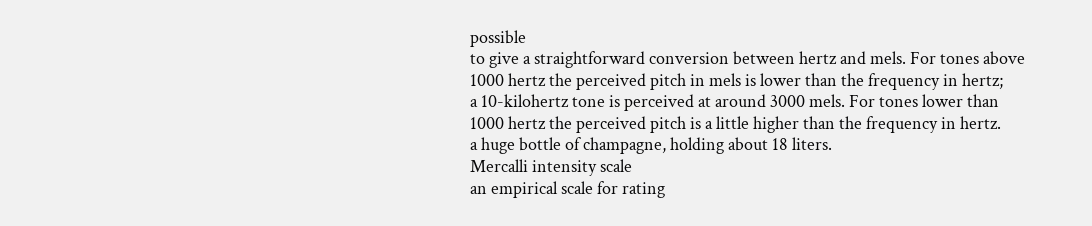possible
to give a straightforward conversion between hertz and mels. For tones above
1000 hertz the perceived pitch in mels is lower than the frequency in hertz;
a 10-kilohertz tone is perceived at around 3000 mels. For tones lower than
1000 hertz the perceived pitch is a little higher than the frequency in hertz.
a huge bottle of champagne, holding about 18 liters.
Mercalli intensity scale
an empirical scale for rating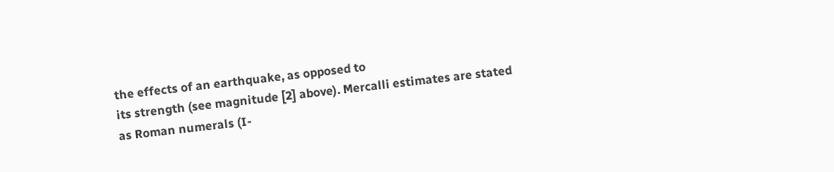the effects of an earthquake, as opposed to
its strength (see magnitude [2] above). Mercalli estimates are stated
as Roman numerals (I-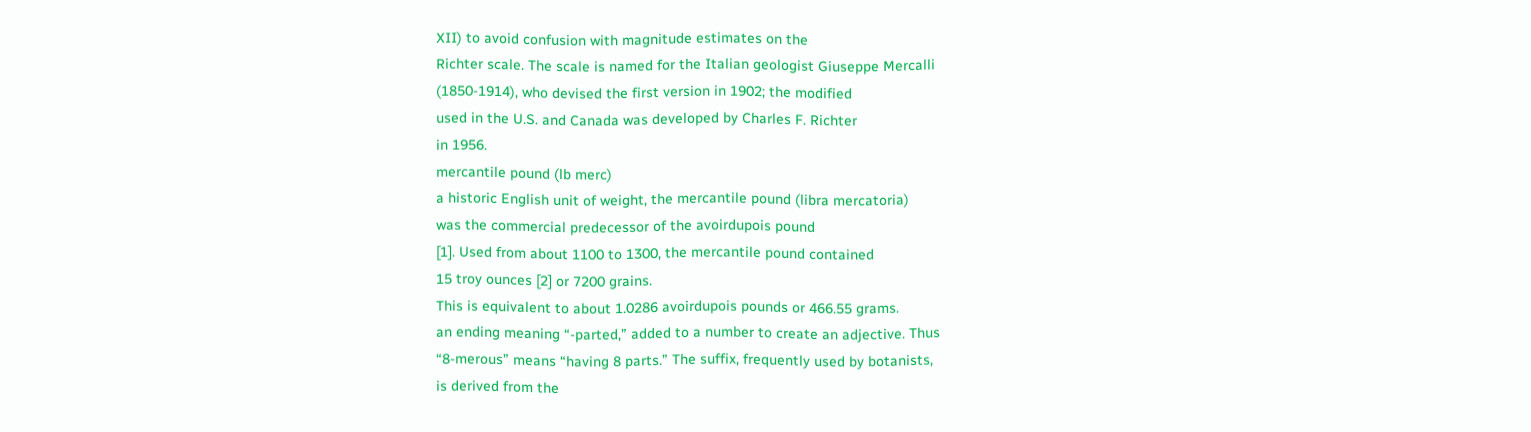XII) to avoid confusion with magnitude estimates on the
Richter scale. The scale is named for the Italian geologist Giuseppe Mercalli
(1850-1914), who devised the first version in 1902; the modified
used in the U.S. and Canada was developed by Charles F. Richter
in 1956.
mercantile pound (lb merc)
a historic English unit of weight, the mercantile pound (libra mercatoria)
was the commercial predecessor of the avoirdupois pound
[1]. Used from about 1100 to 1300, the mercantile pound contained
15 troy ounces [2] or 7200 grains.
This is equivalent to about 1.0286 avoirdupois pounds or 466.55 grams.
an ending meaning “-parted,” added to a number to create an adjective. Thus
“8-merous” means “having 8 parts.” The suffix, frequently used by botanists,
is derived from the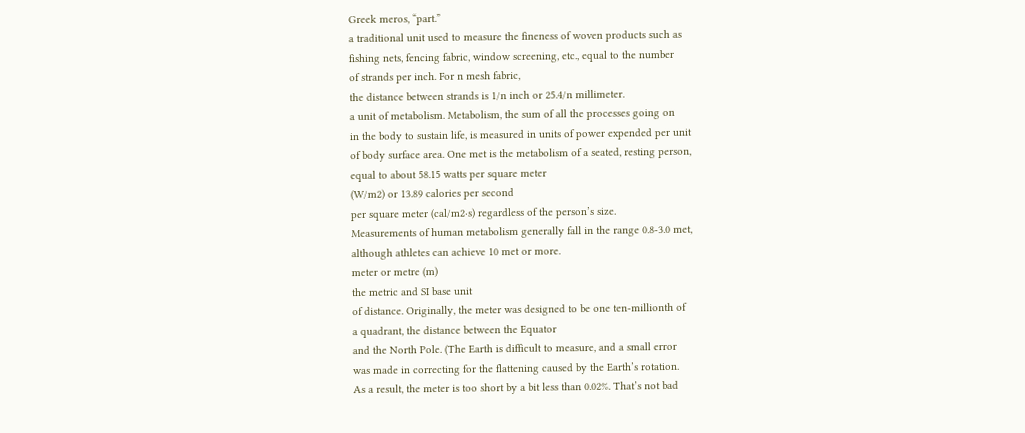Greek meros, “part.”
a traditional unit used to measure the fineness of woven products such as
fishing nets, fencing fabric, window screening, etc., equal to the number
of strands per inch. For n mesh fabric,
the distance between strands is 1/n inch or 25.4/n millimeter.
a unit of metabolism. Metabolism, the sum of all the processes going on
in the body to sustain life, is measured in units of power expended per unit
of body surface area. One met is the metabolism of a seated, resting person,
equal to about 58.15 watts per square meter
(W/m2) or 13.89 calories per second
per square meter (cal/m2·s) regardless of the person’s size.
Measurements of human metabolism generally fall in the range 0.8-3.0 met,
although athletes can achieve 10 met or more.
meter or metre (m)
the metric and SI base unit
of distance. Originally, the meter was designed to be one ten-millionth of
a quadrant, the distance between the Equator
and the North Pole. (The Earth is difficult to measure, and a small error
was made in correcting for the flattening caused by the Earth’s rotation.
As a result, the meter is too short by a bit less than 0.02%. That’s not bad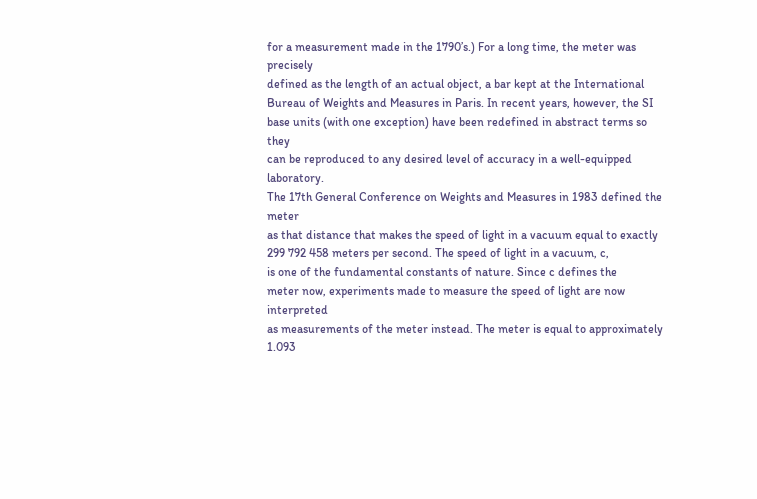for a measurement made in the 1790’s.) For a long time, the meter was precisely
defined as the length of an actual object, a bar kept at the International
Bureau of Weights and Measures in Paris. In recent years, however, the SI
base units (with one exception) have been redefined in abstract terms so they
can be reproduced to any desired level of accuracy in a well-equipped laboratory.
The 17th General Conference on Weights and Measures in 1983 defined the meter
as that distance that makes the speed of light in a vacuum equal to exactly
299 792 458 meters per second. The speed of light in a vacuum, c,
is one of the fundamental constants of nature. Since c defines the
meter now, experiments made to measure the speed of light are now interpreted
as measurements of the meter instead. The meter is equal to approximately
1.093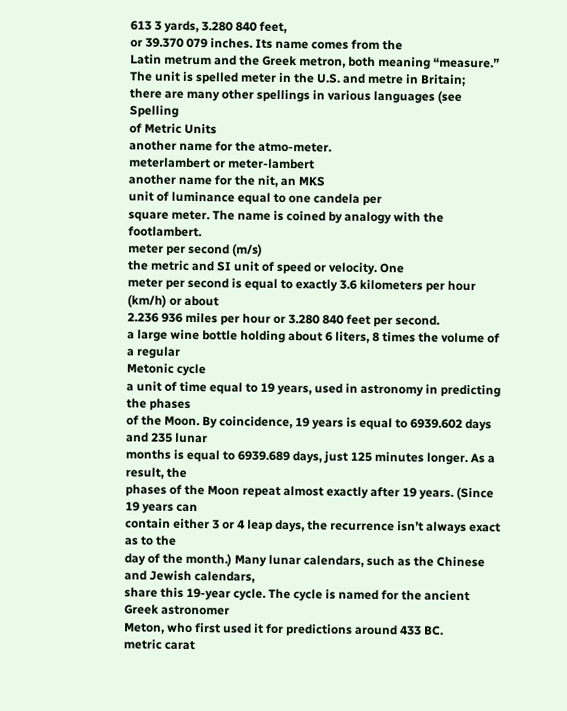613 3 yards, 3.280 840 feet,
or 39.370 079 inches. Its name comes from the
Latin metrum and the Greek metron, both meaning “measure.”
The unit is spelled meter in the U.S. and metre in Britain;
there are many other spellings in various languages (see Spelling
of Metric Units
another name for the atmo-meter.
meterlambert or meter-lambert
another name for the nit, an MKS
unit of luminance equal to one candela per
square meter. The name is coined by analogy with the footlambert.
meter per second (m/s)
the metric and SI unit of speed or velocity. One
meter per second is equal to exactly 3.6 kilometers per hour (km/h) or about
2.236 936 miles per hour or 3.280 840 feet per second.
a large wine bottle holding about 6 liters, 8 times the volume of a regular
Metonic cycle
a unit of time equal to 19 years, used in astronomy in predicting the phases
of the Moon. By coincidence, 19 years is equal to 6939.602 days and 235 lunar
months is equal to 6939.689 days, just 125 minutes longer. As a result, the
phases of the Moon repeat almost exactly after 19 years. (Since 19 years can
contain either 3 or 4 leap days, the recurrence isn’t always exact as to the
day of the month.) Many lunar calendars, such as the Chinese and Jewish calendars,
share this 19-year cycle. The cycle is named for the ancient Greek astronomer
Meton, who first used it for predictions around 433 BC.
metric carat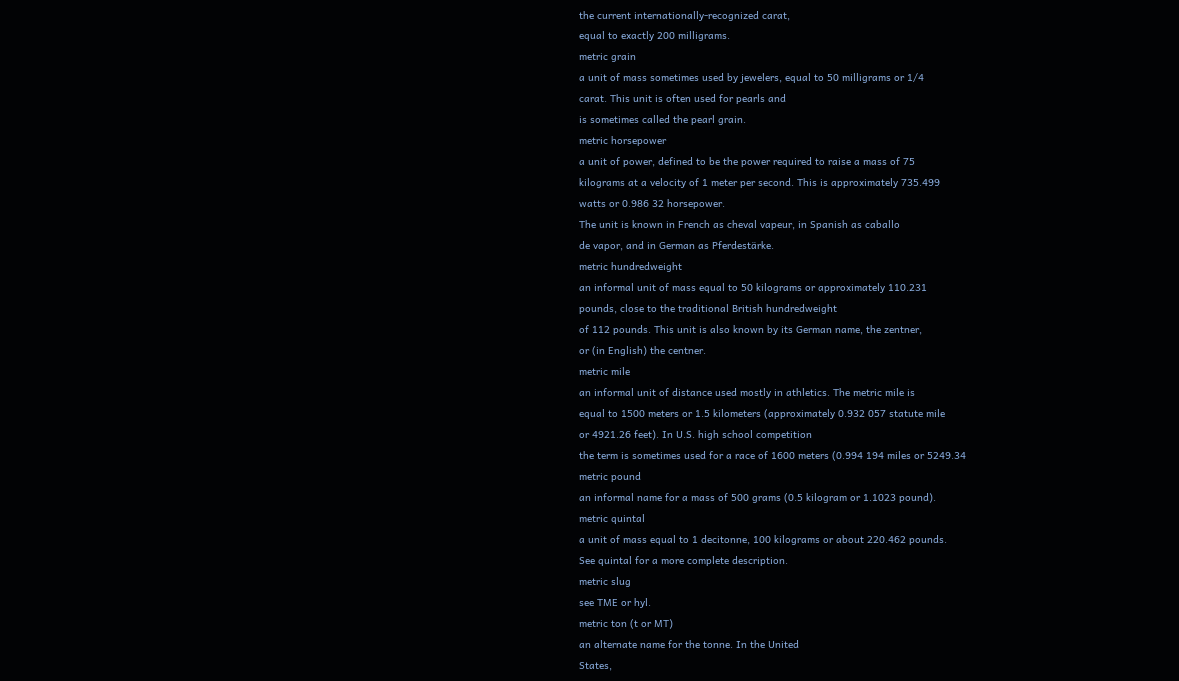the current internationally-recognized carat,
equal to exactly 200 milligrams.
metric grain
a unit of mass sometimes used by jewelers, equal to 50 milligrams or 1/4
carat. This unit is often used for pearls and
is sometimes called the pearl grain.
metric horsepower
a unit of power, defined to be the power required to raise a mass of 75
kilograms at a velocity of 1 meter per second. This is approximately 735.499
watts or 0.986 32 horsepower.
The unit is known in French as cheval vapeur, in Spanish as caballo
de vapor, and in German as Pferdestärke.
metric hundredweight
an informal unit of mass equal to 50 kilograms or approximately 110.231
pounds, close to the traditional British hundredweight
of 112 pounds. This unit is also known by its German name, the zentner,
or (in English) the centner.
metric mile
an informal unit of distance used mostly in athletics. The metric mile is
equal to 1500 meters or 1.5 kilometers (approximately 0.932 057 statute mile
or 4921.26 feet). In U.S. high school competition
the term is sometimes used for a race of 1600 meters (0.994 194 miles or 5249.34
metric pound
an informal name for a mass of 500 grams (0.5 kilogram or 1.1023 pound).
metric quintal
a unit of mass equal to 1 decitonne, 100 kilograms or about 220.462 pounds.
See quintal for a more complete description.
metric slug
see TME or hyl.
metric ton (t or MT)
an alternate name for the tonne. In the United
States,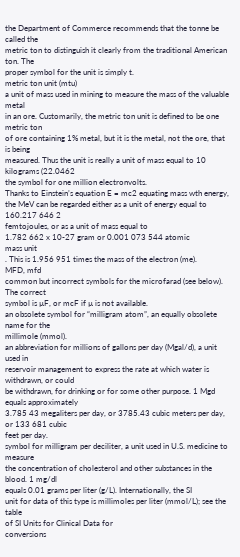the Department of Commerce recommends that the tonne be called the
metric ton to distinguish it clearly from the traditional American ton. The
proper symbol for the unit is simply t.
metric ton unit (mtu)
a unit of mass used in mining to measure the mass of the valuable metal
in an ore. Customarily, the metric ton unit is defined to be one metric ton
of ore containing 1% metal, but it is the metal, not the ore, that is being
measured. Thus the unit is really a unit of mass equal to 10 kilograms (22.0462
the symbol for one million electronvolts.
Thanks to Einstein’s equation E = mc2 equating mass wth energy,
the MeV can be regarded either as a unit of energy equal to 160.217 646 2
femtojoules, or as a unit of mass equal to
1.782 662 x 10-27 gram or 0.001 073 544 atomic
mass unit
. This is 1.956 951 times the mass of the electron (me).
MFD, mfd
common but incorrect symbols for the microfarad (see below). The correct
symbol is µF, or mcF if µ is not available.
an obsolete symbol for “milligram atom”, an equally obsolete name for the
millimole (mmol).
an abbreviation for millions of gallons per day (Mgal/d), a unit used in
reservoir management to express the rate at which water is withdrawn, or could
be withdrawn, for drinking or for some other purpose. 1 Mgd equals approximately
3.785 43 megaliters per day, or 3785.43 cubic meters per day, or 133 681 cubic
feet per day.
symbol for milligram per deciliter, a unit used in U.S. medicine to measure
the concentration of cholesterol and other substances in the blood. 1 mg/dl
equals 0.01 grams per liter (g/L). Internationally, the SI
unit for data of this type is millimoles per liter (mmol/L); see the table
of SI Units for Clinical Data for
conversions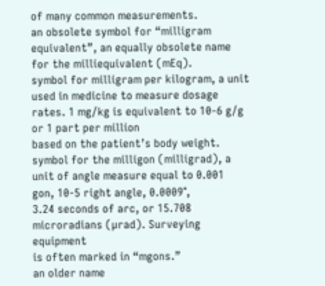of many common measurements.
an obsolete symbol for “milligram equivalent”, an equally obsolete name
for the milliequivalent (mEq).
symbol for milligram per kilogram, a unit used in medicine to measure dosage
rates. 1 mg/kg is equivalent to 10-6 g/g or 1 part per million
based on the patient’s body weight.
symbol for the milligon (milligrad), a unit of angle measure equal to 0.001
gon, 10-5 right angle, 0.0009°,
3.24 seconds of arc, or 15.708 microradians (µrad). Surveying equipment
is often marked in “mgons.”
an older name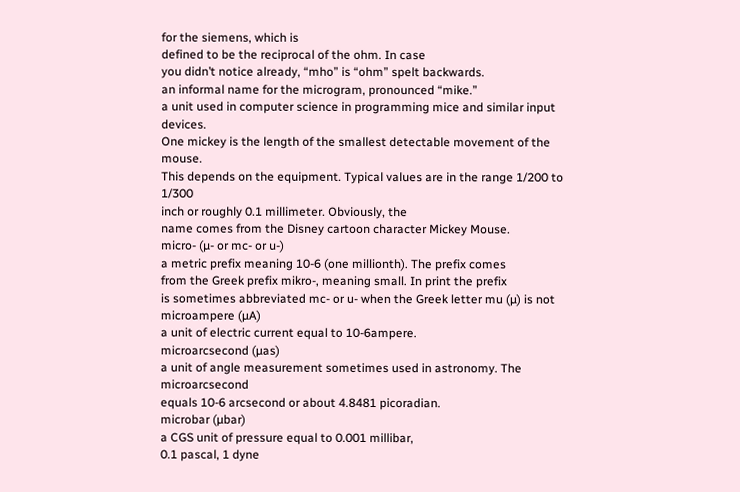for the siemens, which is
defined to be the reciprocal of the ohm. In case
you didn’t notice already, “mho” is “ohm” spelt backwards.
an informal name for the microgram, pronounced “mike.”
a unit used in computer science in programming mice and similar input devices.
One mickey is the length of the smallest detectable movement of the mouse.
This depends on the equipment. Typical values are in the range 1/200 to 1/300
inch or roughly 0.1 millimeter. Obviously, the
name comes from the Disney cartoon character Mickey Mouse.
micro- (µ- or mc- or u-)
a metric prefix meaning 10-6 (one millionth). The prefix comes
from the Greek prefix mikro-, meaning small. In print the prefix
is sometimes abbreviated mc- or u- when the Greek letter mu (µ) is not
microampere (µA)
a unit of electric current equal to 10-6ampere.
microarcsecond (µas)
a unit of angle measurement sometimes used in astronomy. The microarcsecond
equals 10-6 arcsecond or about 4.8481 picoradian.
microbar (µbar)
a CGS unit of pressure equal to 0.001 millibar,
0.1 pascal, 1 dyne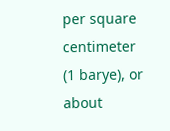per square centimeter (1 barye), or about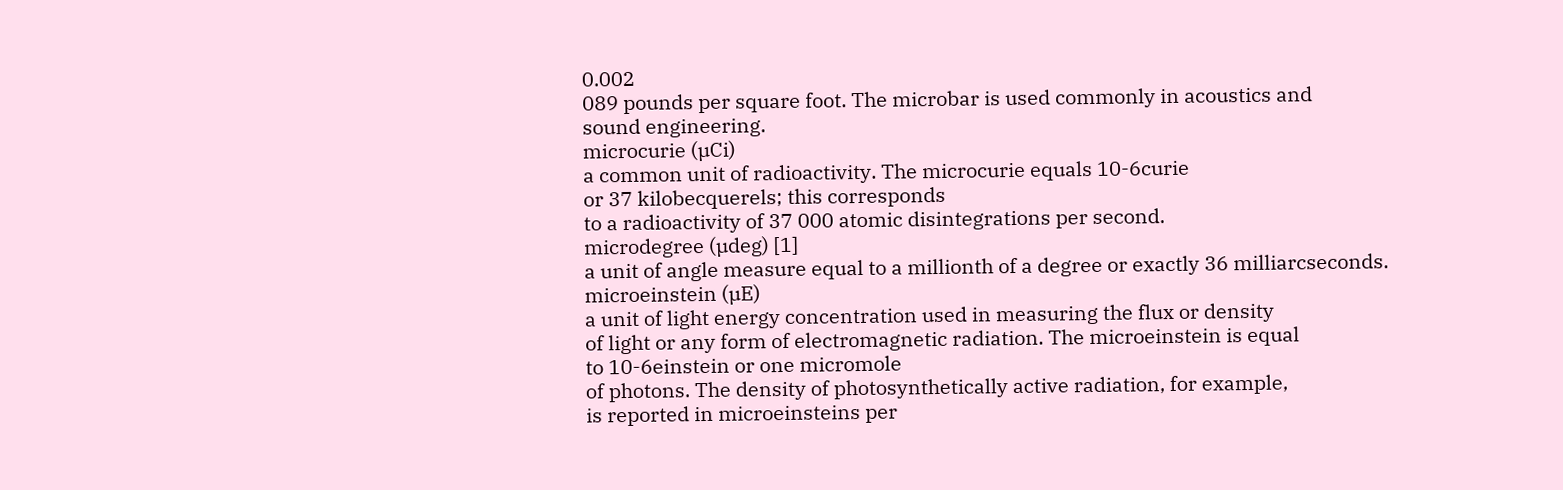0.002
089 pounds per square foot. The microbar is used commonly in acoustics and
sound engineering.
microcurie (µCi)
a common unit of radioactivity. The microcurie equals 10-6curie
or 37 kilobecquerels; this corresponds
to a radioactivity of 37 000 atomic disintegrations per second.
microdegree (µdeg) [1]
a unit of angle measure equal to a millionth of a degree or exactly 36 milliarcseconds.
microeinstein (µE)
a unit of light energy concentration used in measuring the flux or density
of light or any form of electromagnetic radiation. The microeinstein is equal
to 10-6einstein or one micromole
of photons. The density of photosynthetically active radiation, for example,
is reported in microeinsteins per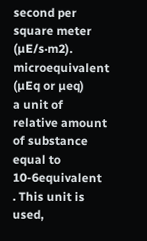second per square meter (µE/s·m2).
microequivalent (µEq or µeq)
a unit of relative amount of substance equal to 10-6equivalent
. This unit is used,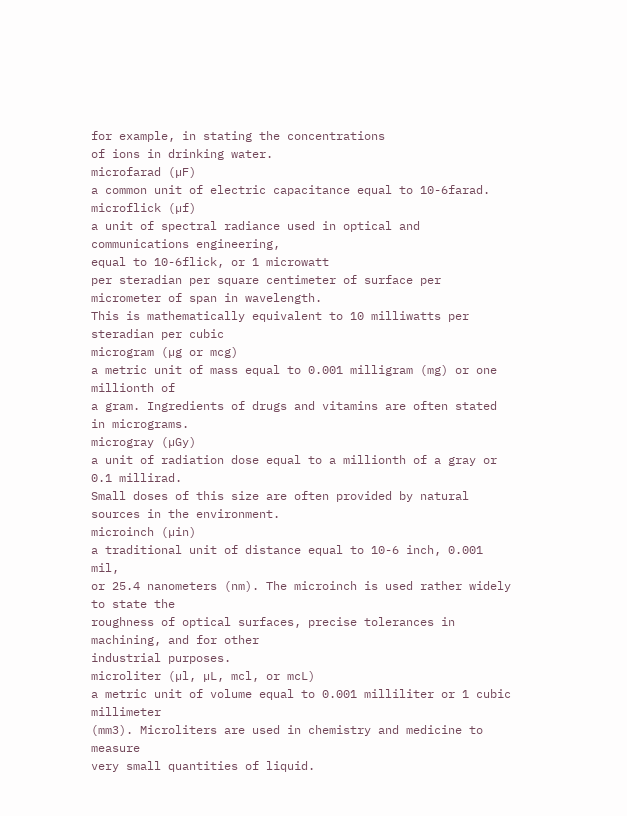for example, in stating the concentrations
of ions in drinking water.
microfarad (µF)
a common unit of electric capacitance equal to 10-6farad.
microflick (µf)
a unit of spectral radiance used in optical and communications engineering,
equal to 10-6flick, or 1 microwatt
per steradian per square centimeter of surface per micrometer of span in wavelength.
This is mathematically equivalent to 10 milliwatts per steradian per cubic
microgram (µg or mcg)
a metric unit of mass equal to 0.001 milligram (mg) or one millionth of
a gram. Ingredients of drugs and vitamins are often stated in micrograms.
microgray (µGy)
a unit of radiation dose equal to a millionth of a gray or 0.1 millirad.
Small doses of this size are often provided by natural sources in the environment.
microinch (µin)
a traditional unit of distance equal to 10-6 inch, 0.001 mil,
or 25.4 nanometers (nm). The microinch is used rather widely to state the
roughness of optical surfaces, precise tolerances in machining, and for other
industrial purposes.
microliter (µl, µL, mcl, or mcL)
a metric unit of volume equal to 0.001 milliliter or 1 cubic millimeter
(mm3). Microliters are used in chemistry and medicine to measure
very small quantities of liquid.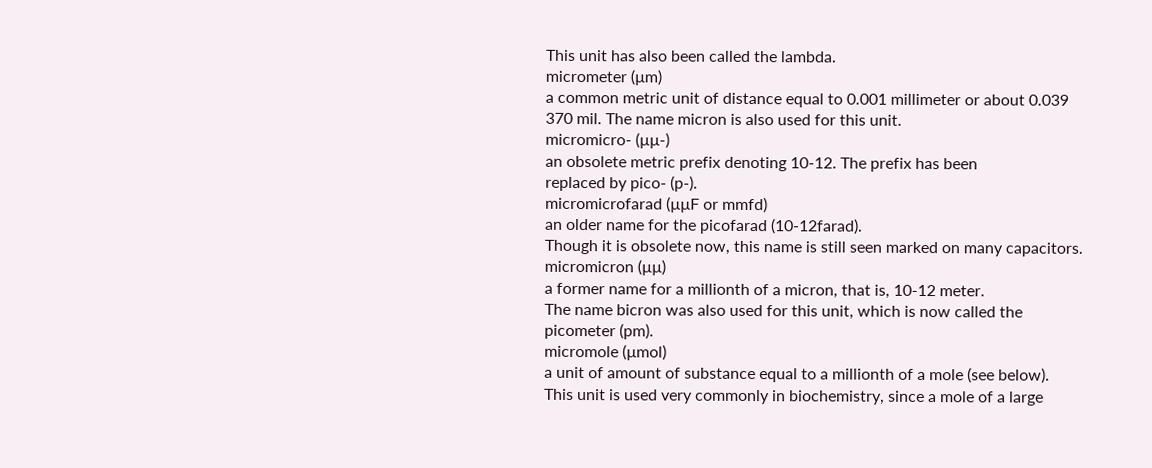This unit has also been called the lambda.
micrometer (µm)
a common metric unit of distance equal to 0.001 millimeter or about 0.039
370 mil. The name micron is also used for this unit.
micromicro- (µµ-)
an obsolete metric prefix denoting 10-12. The prefix has been
replaced by pico- (p-).
micromicrofarad (µµF or mmfd)
an older name for the picofarad (10-12farad).
Though it is obsolete now, this name is still seen marked on many capacitors.
micromicron (µµ)
a former name for a millionth of a micron, that is, 10-12 meter.
The name bicron was also used for this unit, which is now called the
picometer (pm).
micromole (µmol)
a unit of amount of substance equal to a millionth of a mole (see below).
This unit is used very commonly in biochemistry, since a mole of a large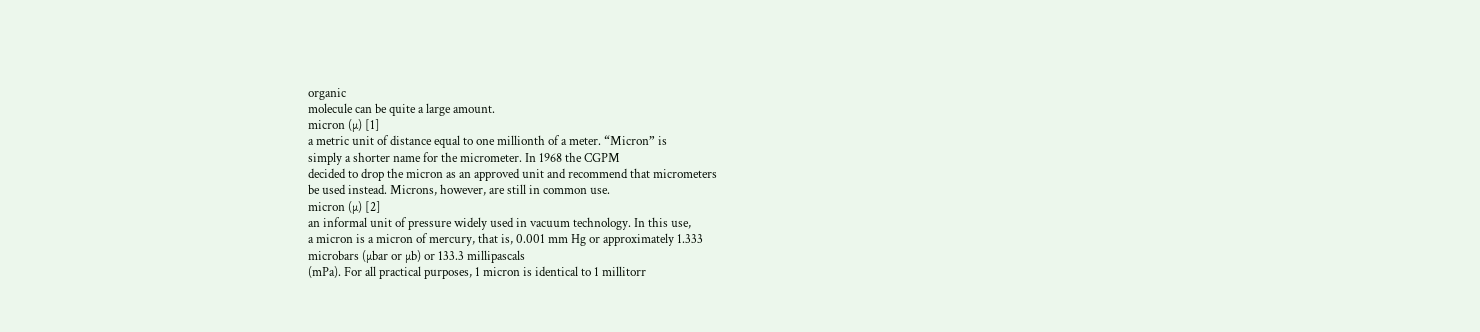organic
molecule can be quite a large amount.
micron (µ) [1]
a metric unit of distance equal to one millionth of a meter. “Micron” is
simply a shorter name for the micrometer. In 1968 the CGPM
decided to drop the micron as an approved unit and recommend that micrometers
be used instead. Microns, however, are still in common use.
micron (µ) [2]
an informal unit of pressure widely used in vacuum technology. In this use,
a micron is a micron of mercury, that is, 0.001 mm Hg or approximately 1.333
microbars (µbar or µb) or 133.3 millipascals
(mPa). For all practical purposes, 1 micron is identical to 1 millitorr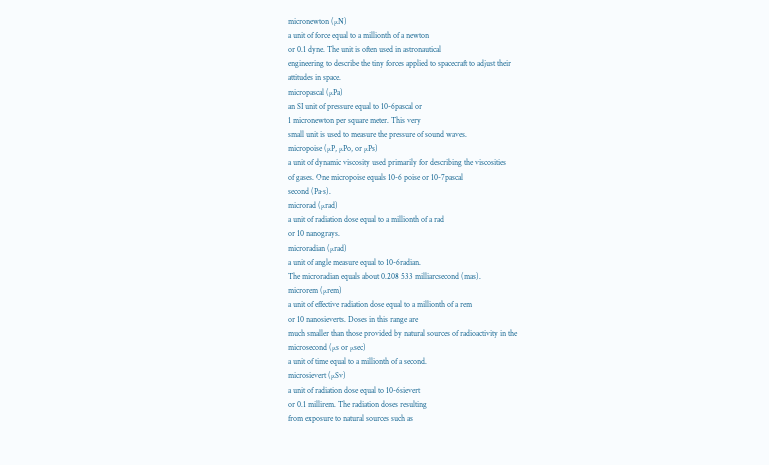micronewton (µN)
a unit of force equal to a millionth of a newton
or 0.1 dyne. The unit is often used in astronautical
engineering to describe the tiny forces applied to spacecraft to adjust their
attitudes in space.
micropascal (µPa)
an SI unit of pressure equal to 10-6pascal or
1 micronewton per square meter. This very
small unit is used to measure the pressure of sound waves.
micropoise (µP, µPo, or µPs)
a unit of dynamic viscosity used primarily for describing the viscosities
of gases. One micropoise equals 10-6 poise or 10-7pascal
second (Pa·s).
microrad (µrad)
a unit of radiation dose equal to a millionth of a rad
or 10 nanograys.
microradian (µrad)
a unit of angle measure equal to 10-6radian.
The microradian equals about 0.208 533 milliarcsecond (mas).
microrem (µrem)
a unit of effective radiation dose equal to a millionth of a rem
or 10 nanosieverts. Doses in this range are
much smaller than those provided by natural sources of radioactivity in the
microsecond (µs or µsec)
a unit of time equal to a millionth of a second.
microsievert (µSv)
a unit of radiation dose equal to 10-6sievert
or 0.1 millirem. The radiation doses resulting
from exposure to natural sources such as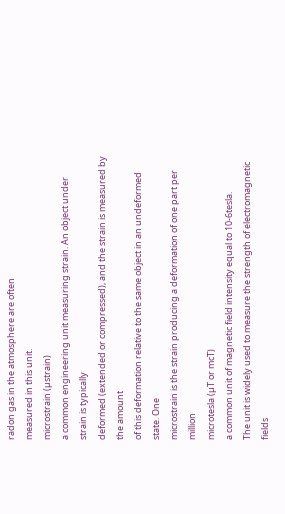radon gas in the atmosphere are often
measured in this unit.
microstrain (µstrain)
a common engineering unit measuring strain. An object under strain is typically
deformed (extended or compressed), and the strain is measured by the amount
of this deformation relative to the same object in an undeformed state. One
microstrain is the strain producing a deformation of one part per million
microtesla (µT or mcT)
a common unit of magnetic field intensity equal to 10-6tesla.
The unit is widely used to measure the strength of electromagnetic fields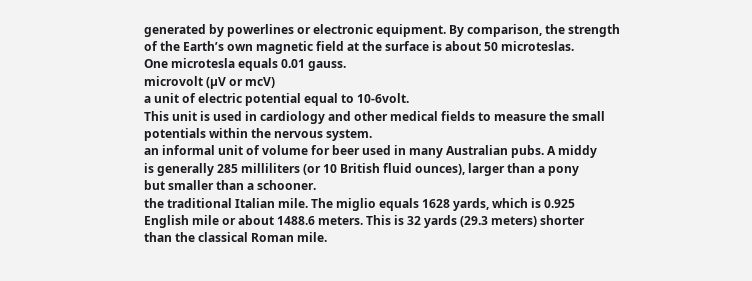generated by powerlines or electronic equipment. By comparison, the strength
of the Earth’s own magnetic field at the surface is about 50 microteslas.
One microtesla equals 0.01 gauss.
microvolt (µV or mcV)
a unit of electric potential equal to 10-6volt.
This unit is used in cardiology and other medical fields to measure the small
potentials within the nervous system.
an informal unit of volume for beer used in many Australian pubs. A middy
is generally 285 milliliters (or 10 British fluid ounces), larger than a pony
but smaller than a schooner.
the traditional Italian mile. The miglio equals 1628 yards, which is 0.925
English mile or about 1488.6 meters. This is 32 yards (29.3 meters) shorter
than the classical Roman mile.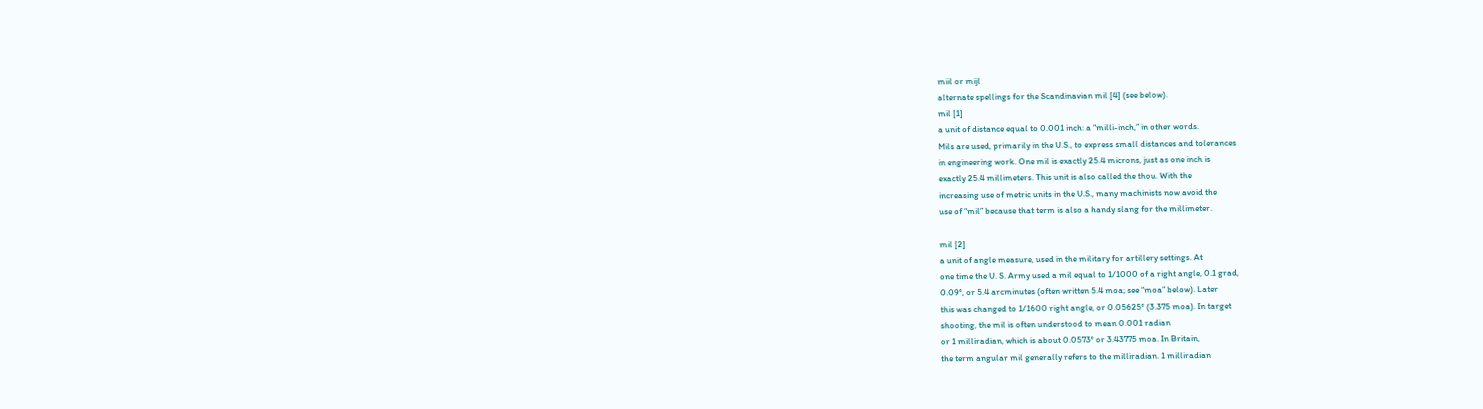miil or mijl
alternate spellings for the Scandinavian mil [4] (see below).
mil [1]
a unit of distance equal to 0.001 inch: a “milli-inch,” in other words.
Mils are used, primarily in the U.S., to express small distances and tolerances
in engineering work. One mil is exactly 25.4 microns, just as one inch is
exactly 25.4 millimeters. This unit is also called the thou. With the
increasing use of metric units in the U.S., many machinists now avoid the
use of “mil” because that term is also a handy slang for the millimeter.

mil [2]
a unit of angle measure, used in the military for artillery settings. At
one time the U. S. Army used a mil equal to 1/1000 of a right angle, 0.1 grad,
0.09°, or 5.4 arcminutes (often written 5.4 moa; see “moa” below). Later
this was changed to 1/1600 right angle, or 0.05625° (3.375 moa). In target
shooting, the mil is often understood to mean 0.001 radian
or 1 milliradian, which is about 0.0573° or 3.43775 moa. In Britain,
the term angular mil generally refers to the milliradian. 1 milliradian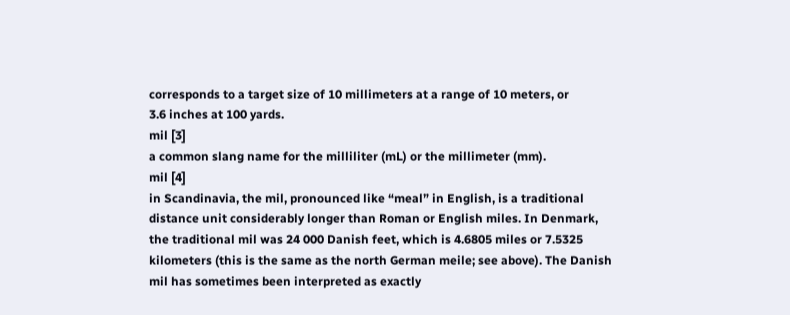corresponds to a target size of 10 millimeters at a range of 10 meters, or
3.6 inches at 100 yards.
mil [3]
a common slang name for the milliliter (mL) or the millimeter (mm).
mil [4]
in Scandinavia, the mil, pronounced like “meal” in English, is a traditional
distance unit considerably longer than Roman or English miles. In Denmark,
the traditional mil was 24 000 Danish feet, which is 4.6805 miles or 7.5325
kilometers (this is the same as the north German meile; see above). The Danish
mil has sometimes been interpreted as exactly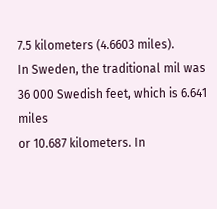7.5 kilometers (4.6603 miles).
In Sweden, the traditional mil was 36 000 Swedish feet, which is 6.641 miles
or 10.687 kilometers. In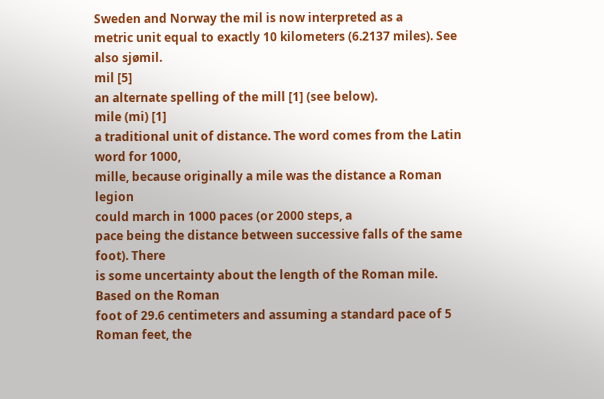Sweden and Norway the mil is now interpreted as a
metric unit equal to exactly 10 kilometers (6.2137 miles). See also sjømil.
mil [5]
an alternate spelling of the mill [1] (see below).
mile (mi) [1]
a traditional unit of distance. The word comes from the Latin word for 1000,
mille, because originally a mile was the distance a Roman legion
could march in 1000 paces (or 2000 steps, a
pace being the distance between successive falls of the same foot). There
is some uncertainty about the length of the Roman mile. Based on the Roman
foot of 29.6 centimeters and assuming a standard pace of 5 Roman feet, the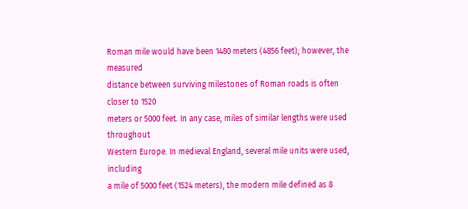Roman mile would have been 1480 meters (4856 feet); however, the measured
distance between surviving milestones of Roman roads is often closer to 1520
meters or 5000 feet. In any case, miles of similar lengths were used throughout
Western Europe. In medieval England, several mile units were used, including
a mile of 5000 feet (1524 meters), the modern mile defined as 8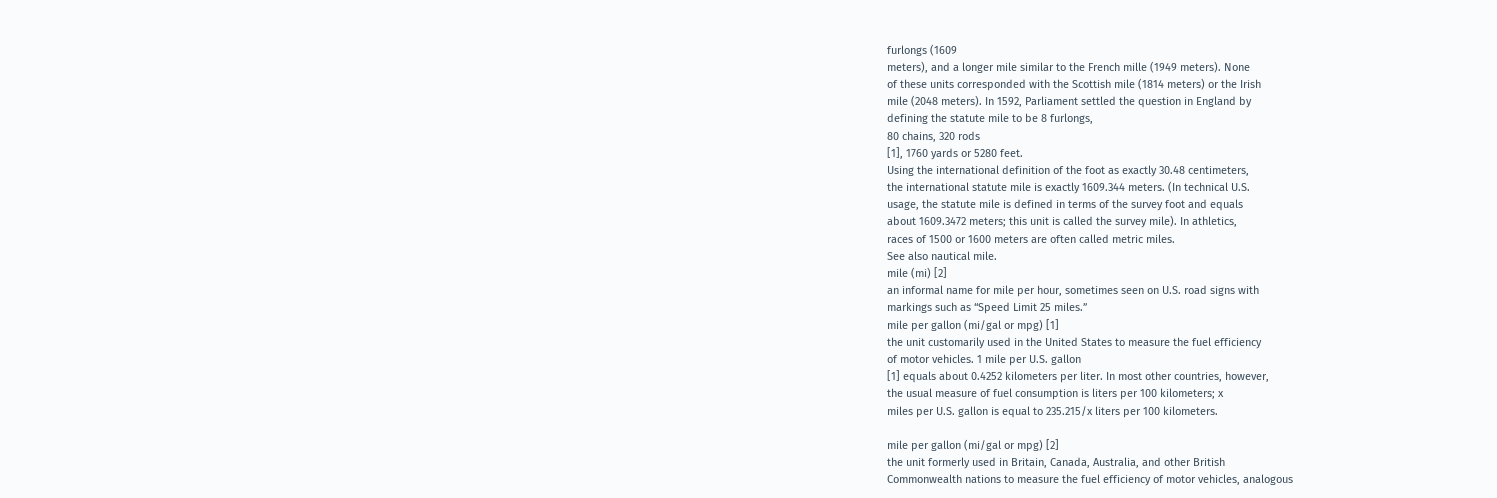furlongs (1609
meters), and a longer mile similar to the French mille (1949 meters). None
of these units corresponded with the Scottish mile (1814 meters) or the Irish
mile (2048 meters). In 1592, Parliament settled the question in England by
defining the statute mile to be 8 furlongs,
80 chains, 320 rods
[1], 1760 yards or 5280 feet.
Using the international definition of the foot as exactly 30.48 centimeters,
the international statute mile is exactly 1609.344 meters. (In technical U.S.
usage, the statute mile is defined in terms of the survey foot and equals
about 1609.3472 meters; this unit is called the survey mile). In athletics,
races of 1500 or 1600 meters are often called metric miles.
See also nautical mile.
mile (mi) [2]
an informal name for mile per hour, sometimes seen on U.S. road signs with
markings such as “Speed Limit 25 miles.”
mile per gallon (mi/gal or mpg) [1]
the unit customarily used in the United States to measure the fuel efficiency
of motor vehicles. 1 mile per U.S. gallon
[1] equals about 0.4252 kilometers per liter. In most other countries, however,
the usual measure of fuel consumption is liters per 100 kilometers; x
miles per U.S. gallon is equal to 235.215/x liters per 100 kilometers.

mile per gallon (mi/gal or mpg) [2]
the unit formerly used in Britain, Canada, Australia, and other British
Commonwealth nations to measure the fuel efficiency of motor vehicles, analogous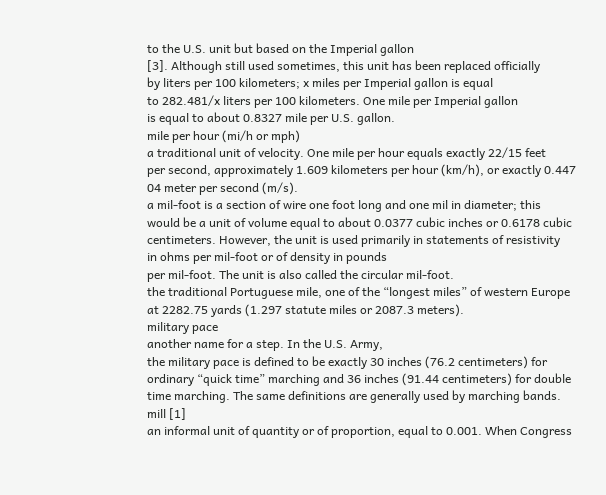to the U.S. unit but based on the Imperial gallon
[3]. Although still used sometimes, this unit has been replaced officially
by liters per 100 kilometers; x miles per Imperial gallon is equal
to 282.481/x liters per 100 kilometers. One mile per Imperial gallon
is equal to about 0.8327 mile per U.S. gallon.
mile per hour (mi/h or mph)
a traditional unit of velocity. One mile per hour equals exactly 22/15 feet
per second, approximately 1.609 kilometers per hour (km/h), or exactly 0.447
04 meter per second (m/s).
a mil-foot is a section of wire one foot long and one mil in diameter; this
would be a unit of volume equal to about 0.0377 cubic inches or 0.6178 cubic
centimeters. However, the unit is used primarily in statements of resistivity
in ohms per mil-foot or of density in pounds
per mil-foot. The unit is also called the circular mil-foot.
the traditional Portuguese mile, one of the “longest miles” of western Europe
at 2282.75 yards (1.297 statute miles or 2087.3 meters).
military pace
another name for a step. In the U.S. Army,
the military pace is defined to be exactly 30 inches (76.2 centimeters) for
ordinary “quick time” marching and 36 inches (91.44 centimeters) for double
time marching. The same definitions are generally used by marching bands.
mill [1]
an informal unit of quantity or of proportion, equal to 0.001. When Congress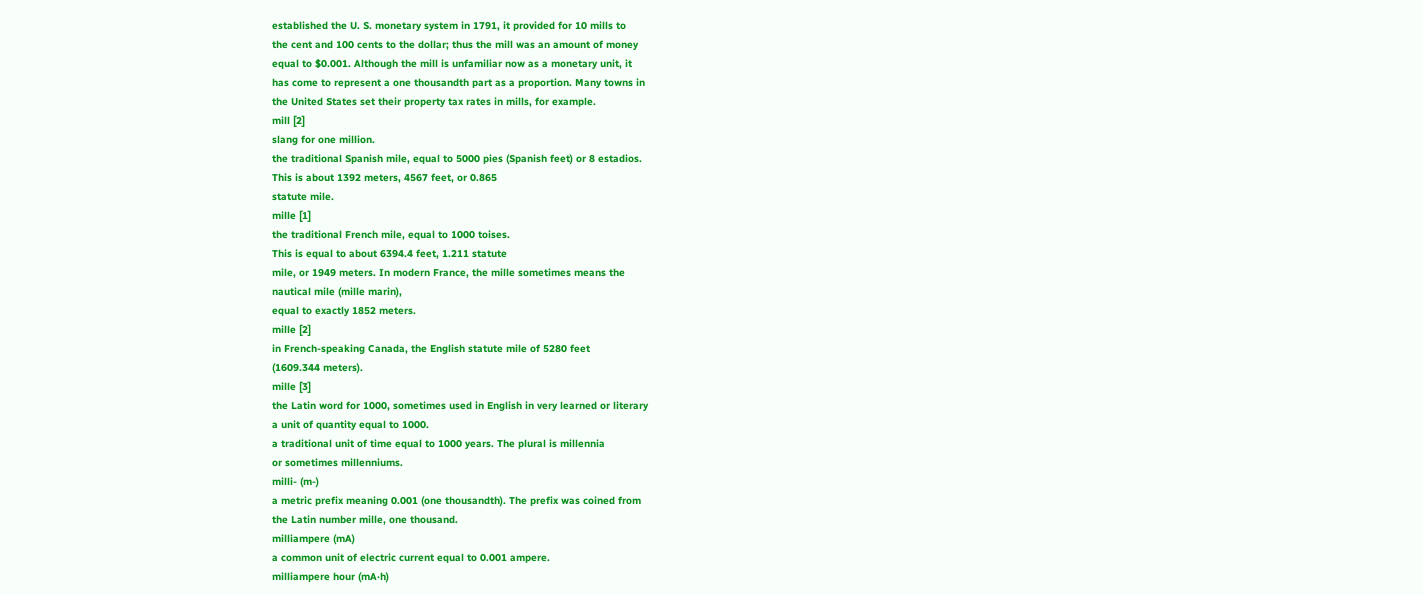established the U. S. monetary system in 1791, it provided for 10 mills to
the cent and 100 cents to the dollar; thus the mill was an amount of money
equal to $0.001. Although the mill is unfamiliar now as a monetary unit, it
has come to represent a one thousandth part as a proportion. Many towns in
the United States set their property tax rates in mills, for example.
mill [2]
slang for one million.
the traditional Spanish mile, equal to 5000 pies (Spanish feet) or 8 estadios.
This is about 1392 meters, 4567 feet, or 0.865
statute mile.
mille [1]
the traditional French mile, equal to 1000 toises.
This is equal to about 6394.4 feet, 1.211 statute
mile, or 1949 meters. In modern France, the mille sometimes means the
nautical mile (mille marin),
equal to exactly 1852 meters.
mille [2]
in French-speaking Canada, the English statute mile of 5280 feet
(1609.344 meters).
mille [3]
the Latin word for 1000, sometimes used in English in very learned or literary
a unit of quantity equal to 1000.
a traditional unit of time equal to 1000 years. The plural is millennia
or sometimes millenniums.
milli- (m-)
a metric prefix meaning 0.001 (one thousandth). The prefix was coined from
the Latin number mille, one thousand.
milliampere (mA)
a common unit of electric current equal to 0.001 ampere.
milliampere hour (mA·h)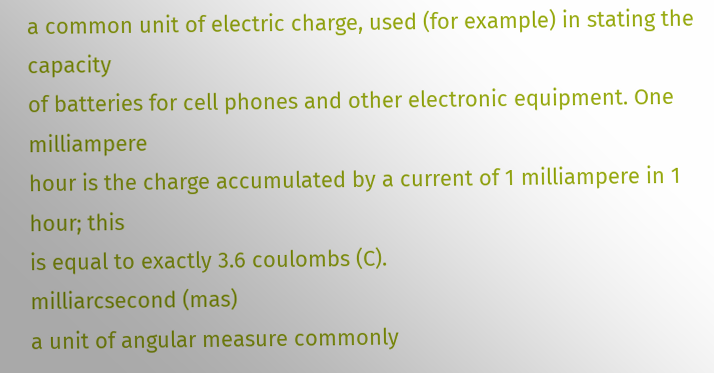a common unit of electric charge, used (for example) in stating the capacity
of batteries for cell phones and other electronic equipment. One milliampere
hour is the charge accumulated by a current of 1 milliampere in 1 hour; this
is equal to exactly 3.6 coulombs (C).
milliarcsecond (mas)
a unit of angular measure commonly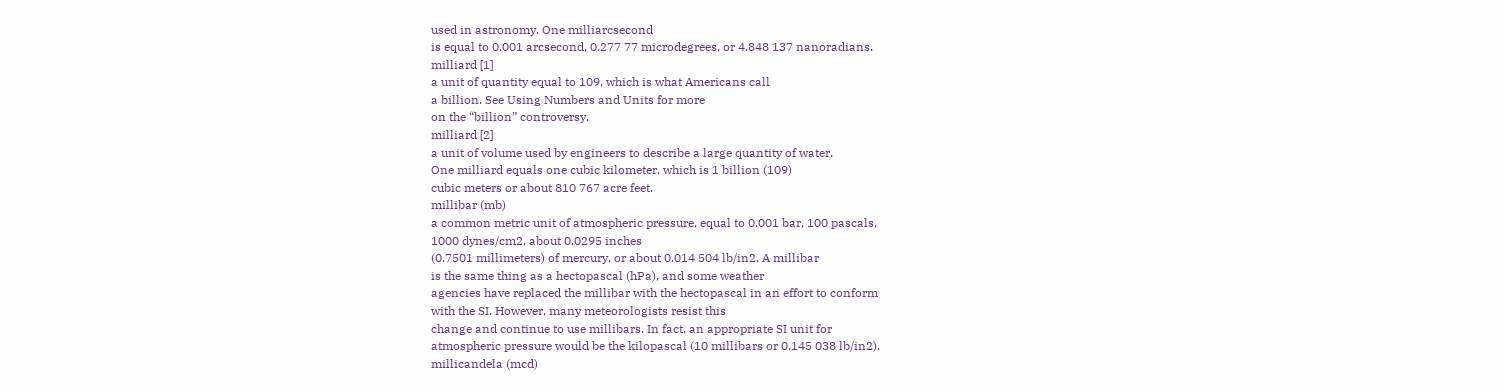used in astronomy. One milliarcsecond
is equal to 0.001 arcsecond, 0.277 77 microdegrees, or 4.848 137 nanoradians.
milliard [1]
a unit of quantity equal to 109, which is what Americans call
a billion. See Using Numbers and Units for more
on the “billion” controversy.
milliard [2]
a unit of volume used by engineers to describe a large quantity of water.
One milliard equals one cubic kilometer, which is 1 billion (109)
cubic meters or about 810 767 acre feet.
millibar (mb)
a common metric unit of atmospheric pressure, equal to 0.001 bar, 100 pascals,
1000 dynes/cm2, about 0.0295 inches
(0.7501 millimeters) of mercury, or about 0.014 504 lb/in2. A millibar
is the same thing as a hectopascal (hPa), and some weather
agencies have replaced the millibar with the hectopascal in an effort to conform
with the SI. However, many meteorologists resist this
change and continue to use millibars. In fact, an appropriate SI unit for
atmospheric pressure would be the kilopascal (10 millibars or 0.145 038 lb/in2).
millicandela (mcd)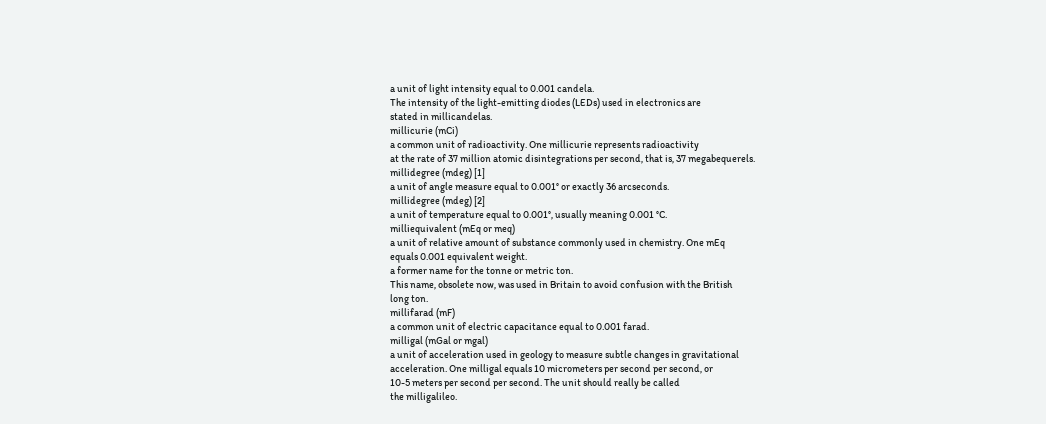a unit of light intensity equal to 0.001 candela.
The intensity of the light-emitting diodes (LEDs) used in electronics are
stated in millicandelas.
millicurie (mCi)
a common unit of radioactivity. One millicurie represents radioactivity
at the rate of 37 million atomic disintegrations per second, that is, 37 megabequerels.
millidegree (mdeg) [1]
a unit of angle measure equal to 0.001° or exactly 36 arcseconds.
millidegree (mdeg) [2]
a unit of temperature equal to 0.001°, usually meaning 0.001 °C.
milliequivalent (mEq or meq)
a unit of relative amount of substance commonly used in chemistry. One mEq
equals 0.001 equivalent weight.
a former name for the tonne or metric ton.
This name, obsolete now, was used in Britain to avoid confusion with the British
long ton.
millifarad (mF)
a common unit of electric capacitance equal to 0.001 farad.
milligal (mGal or mgal)
a unit of acceleration used in geology to measure subtle changes in gravitational
acceleration. One milligal equals 10 micrometers per second per second, or
10-5 meters per second per second. The unit should really be called
the milligalileo.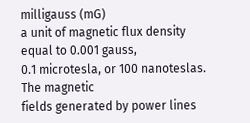milligauss (mG)
a unit of magnetic flux density equal to 0.001 gauss,
0.1 microtesla, or 100 nanoteslas. The magnetic
fields generated by power lines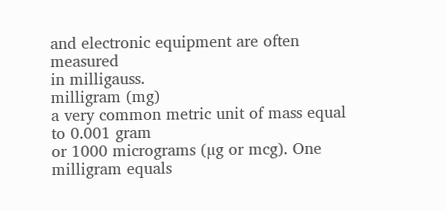and electronic equipment are often measured
in milligauss.
milligram (mg)
a very common metric unit of mass equal to 0.001 gram
or 1000 micrograms (µg or mcg). One milligram equals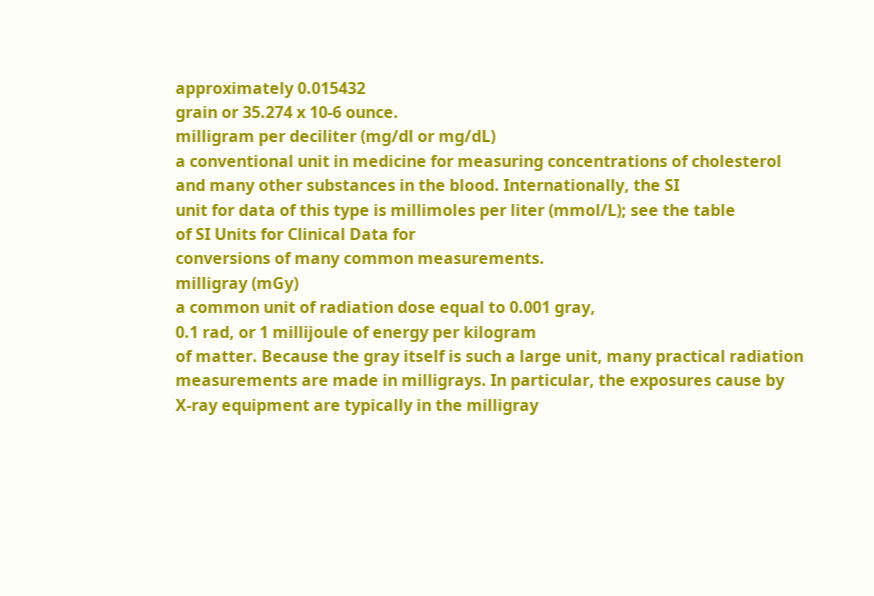approximately 0.015432
grain or 35.274 x 10-6 ounce.
milligram per deciliter (mg/dl or mg/dL)
a conventional unit in medicine for measuring concentrations of cholesterol
and many other substances in the blood. Internationally, the SI
unit for data of this type is millimoles per liter (mmol/L); see the table
of SI Units for Clinical Data for
conversions of many common measurements.
milligray (mGy)
a common unit of radiation dose equal to 0.001 gray,
0.1 rad, or 1 millijoule of energy per kilogram
of matter. Because the gray itself is such a large unit, many practical radiation
measurements are made in milligrays. In particular, the exposures cause by
X-ray equipment are typically in the milligray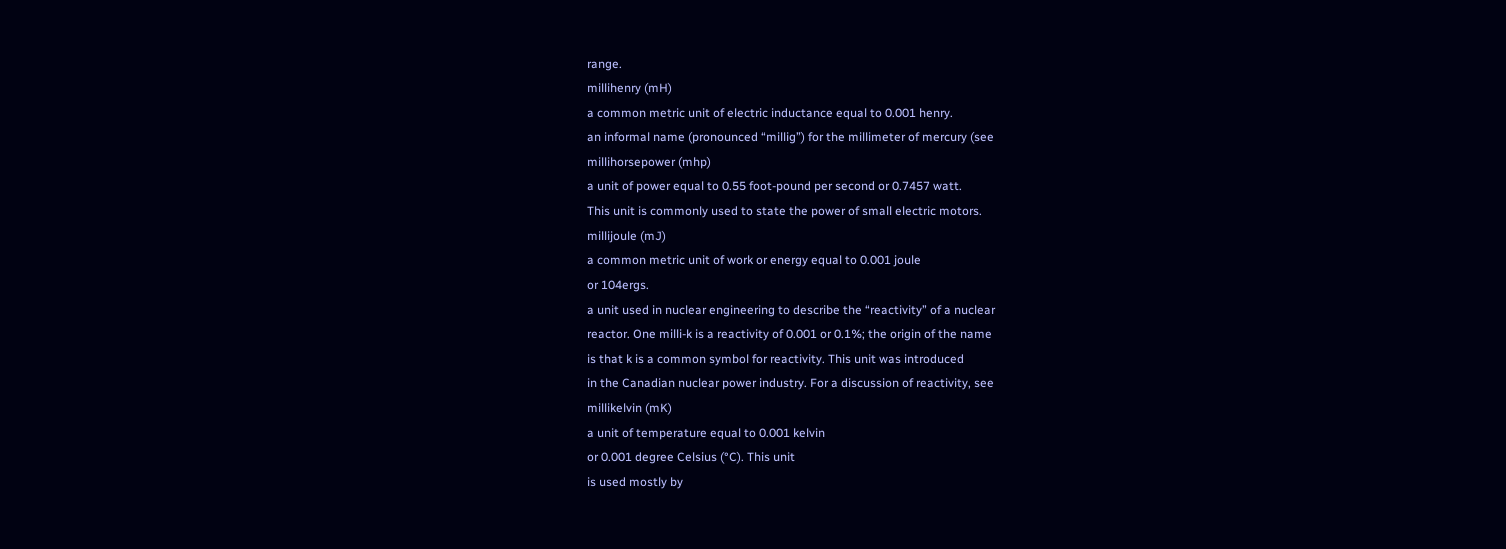range.
millihenry (mH)
a common metric unit of electric inductance equal to 0.001 henry.
an informal name (pronounced “millig”) for the millimeter of mercury (see
millihorsepower (mhp)
a unit of power equal to 0.55 foot-pound per second or 0.7457 watt.
This unit is commonly used to state the power of small electric motors.
millijoule (mJ)
a common metric unit of work or energy equal to 0.001 joule
or 104ergs.
a unit used in nuclear engineering to describe the “reactivity” of a nuclear
reactor. One milli-k is a reactivity of 0.001 or 0.1%; the origin of the name
is that k is a common symbol for reactivity. This unit was introduced
in the Canadian nuclear power industry. For a discussion of reactivity, see
millikelvin (mK)
a unit of temperature equal to 0.001 kelvin
or 0.001 degree Celsius (°C). This unit
is used mostly by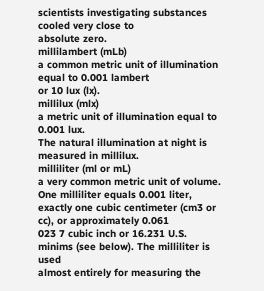scientists investigating substances cooled very close to
absolute zero.
millilambert (mLb)
a common metric unit of illumination equal to 0.001 lambert
or 10 lux (lx).
millilux (mlx)
a metric unit of illumination equal to 0.001 lux.
The natural illumination at night is measured in millilux.
milliliter (ml or mL)
a very common metric unit of volume. One milliliter equals 0.001 liter,
exactly one cubic centimeter (cm3 or cc), or approximately 0.061
023 7 cubic inch or 16.231 U.S. minims (see below). The milliliter is used
almost entirely for measuring the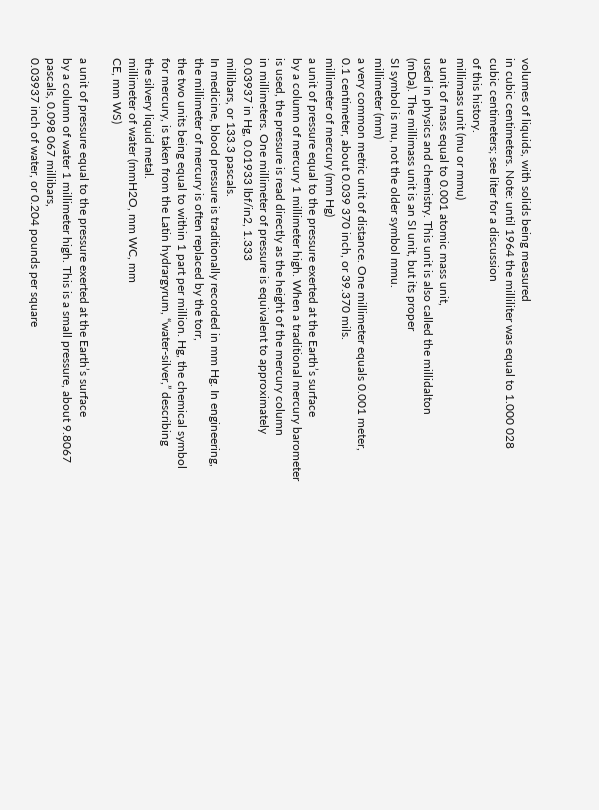volumes of liquids, with solids being measured
in cubic centimeters. Note: until 1964 the milliliter was equal to 1.000 028
cubic centimeters; see liter for a discussion
of this history.
millimass unit (mu or mmu)
a unit of mass equal to 0.001 atomic mass unit,
used in physics and chemistry. This unit is also called the millidalton
(mDa). The millimass unit is an SI unit, but its proper
SI symbol is mu, not the older symbol mmu.
millimeter (mm)
a very common metric unit of distance. One millimeter equals 0.001 meter,
0.1 centimeter, about 0.039 370 inch, or 39.370 mils.
millimeter of mercury (mm Hg)
a unit of pressure equal to the pressure exerted at the Earth’s surface
by a column of mercury 1 millimeter high. When a traditional mercury barometer
is used, the pressure is read directly as the height of the mercury column
in millimeters. One millimeter of pressure is equivalent to approximately
0.03937 in Hg, 0.01933 lbf/in2, 1.333
millibars, or 133.3 pascals.
In medicine, blood pressure is traditionally recorded in mm Hg. In engineering,
the millimeter of mercury is often replaced by the torr,
the two units being equal to within 1 part per million. Hg, the chemical symbol
for mercury, is taken from the Latin hydrargyrum, “water-silver,” describing
the silvery liquid metal.
millimeter of water (mmH2O, mm WC, mm
CE, mm WS)

a unit of pressure equal to the pressure exerted at the Earth’s surface
by a column of water 1 millimeter high. This is a small pressure, about 9.8067
pascals, 0.098 067 millibars,
0.03937 inch of water, or 0.204 pounds per square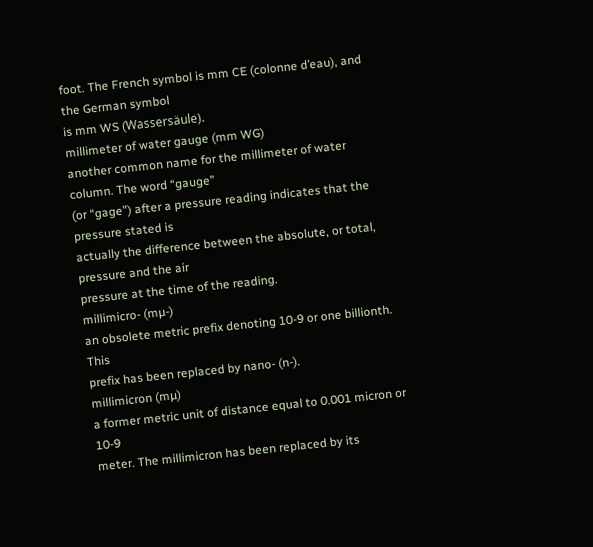foot. The French symbol is mm CE (colonne d’eau), and the German symbol
is mm WS (Wassersäule).
millimeter of water gauge (mm WG)
another common name for the millimeter of water column. The word “gauge”
(or “gage”) after a pressure reading indicates that the pressure stated is
actually the difference between the absolute, or total, pressure and the air
pressure at the time of the reading.
millimicro- (mµ-)
an obsolete metric prefix denoting 10-9 or one billionth. This
prefix has been replaced by nano- (n-).
millimicron (mµ)
a former metric unit of distance equal to 0.001 micron or 10-9
meter. The millimicron has been replaced by its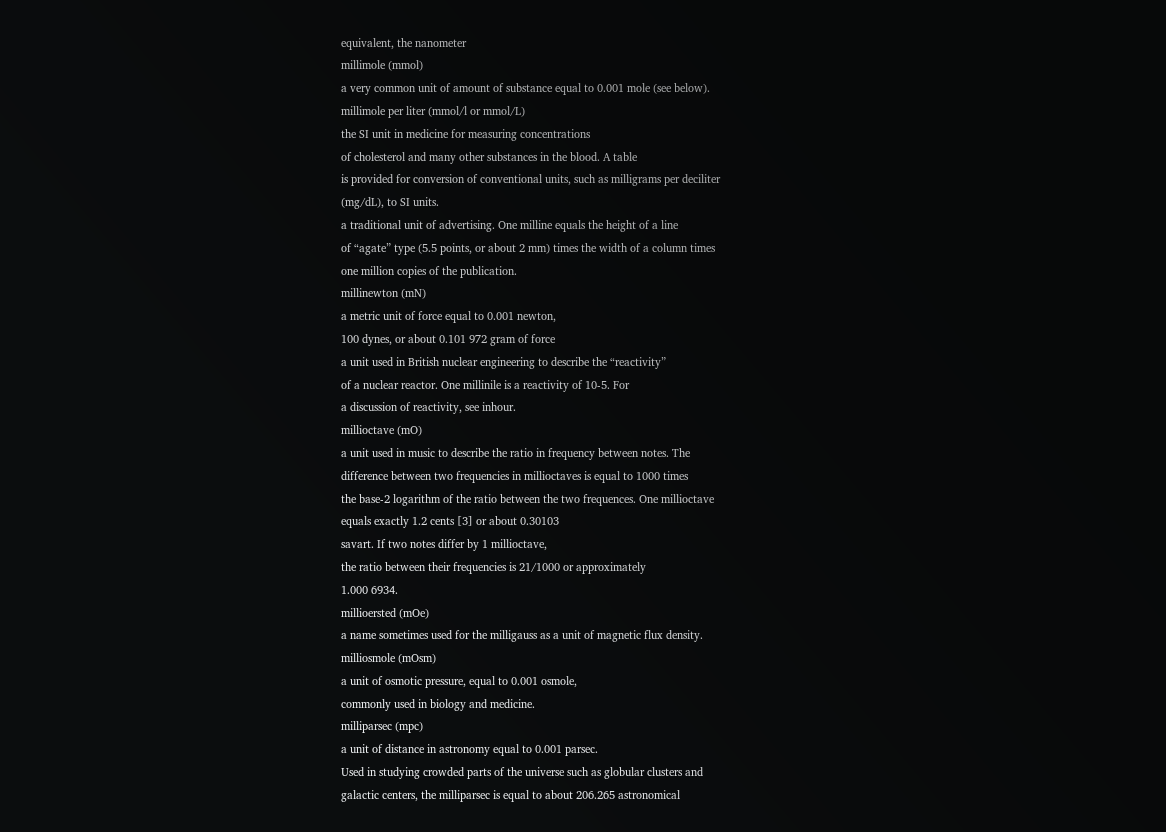equivalent, the nanometer
millimole (mmol)
a very common unit of amount of substance equal to 0.001 mole (see below).
millimole per liter (mmol/l or mmol/L)
the SI unit in medicine for measuring concentrations
of cholesterol and many other substances in the blood. A table
is provided for conversion of conventional units, such as milligrams per deciliter
(mg/dL), to SI units.
a traditional unit of advertising. One milline equals the height of a line
of “agate” type (5.5 points, or about 2 mm) times the width of a column times
one million copies of the publication.
millinewton (mN)
a metric unit of force equal to 0.001 newton,
100 dynes, or about 0.101 972 gram of force
a unit used in British nuclear engineering to describe the “reactivity”
of a nuclear reactor. One millinile is a reactivity of 10-5. For
a discussion of reactivity, see inhour.
millioctave (mO)
a unit used in music to describe the ratio in frequency between notes. The
difference between two frequencies in millioctaves is equal to 1000 times
the base-2 logarithm of the ratio between the two frequences. One millioctave
equals exactly 1.2 cents [3] or about 0.30103
savart. If two notes differ by 1 millioctave,
the ratio between their frequencies is 21/1000 or approximately
1.000 6934.
millioersted (mOe)
a name sometimes used for the milligauss as a unit of magnetic flux density.
milliosmole (mOsm)
a unit of osmotic pressure, equal to 0.001 osmole,
commonly used in biology and medicine.
milliparsec (mpc)
a unit of distance in astronomy equal to 0.001 parsec.
Used in studying crowded parts of the universe such as globular clusters and
galactic centers, the milliparsec is equal to about 206.265 astronomical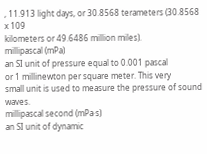, 11.913 light days, or 30.8568 terameters (30.8568 x 109
kilometers or 49.6486 million miles).
millipascal (mPa)
an SI unit of pressure equal to 0.001 pascal
or 1 millinewton per square meter. This very
small unit is used to measure the pressure of sound waves.
millipascal second (mPa·s)
an SI unit of dynamic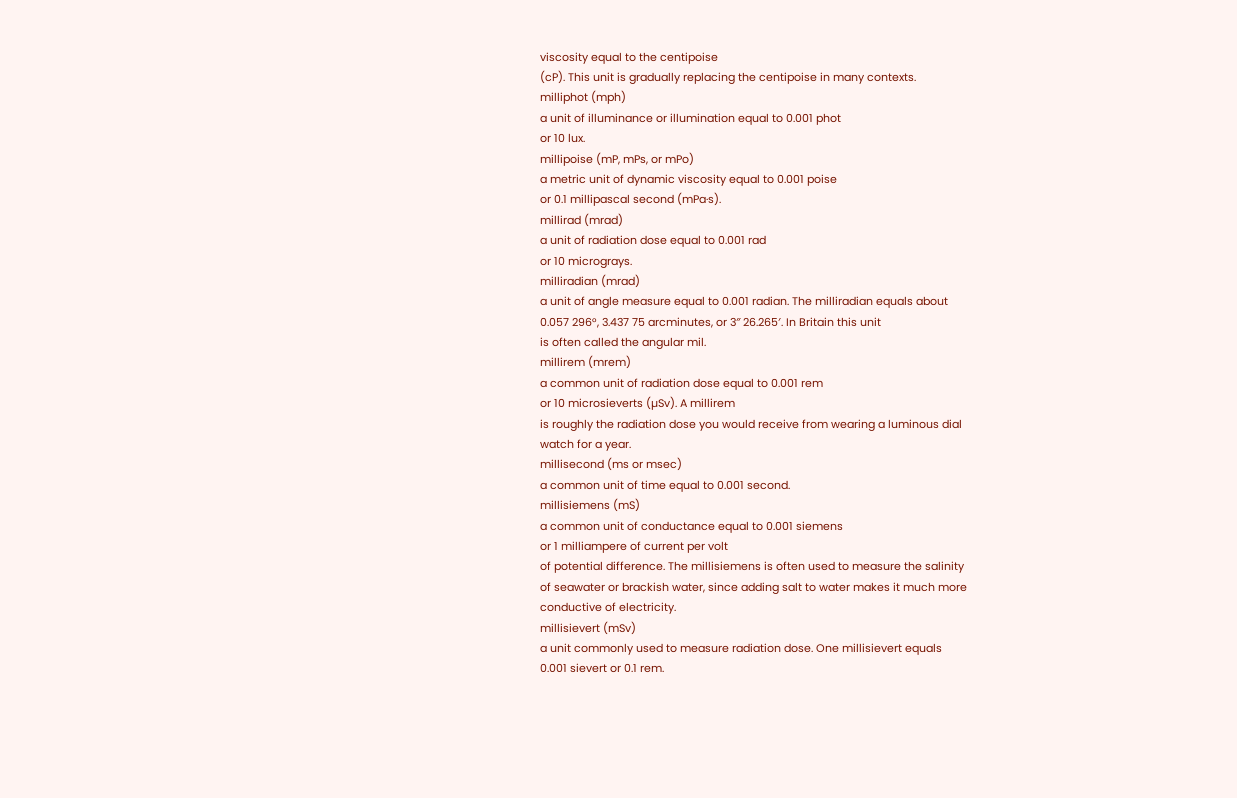viscosity equal to the centipoise
(cP). This unit is gradually replacing the centipoise in many contexts.
milliphot (mph)
a unit of illuminance or illumination equal to 0.001 phot
or 10 lux.
millipoise (mP, mPs, or mPo)
a metric unit of dynamic viscosity equal to 0.001 poise
or 0.1 millipascal second (mPa·s).
millirad (mrad)
a unit of radiation dose equal to 0.001 rad
or 10 micrograys.
milliradian (mrad)
a unit of angle measure equal to 0.001 radian. The milliradian equals about
0.057 296°, 3.437 75 arcminutes, or 3″ 26.265′. In Britain this unit
is often called the angular mil.
millirem (mrem)
a common unit of radiation dose equal to 0.001 rem
or 10 microsieverts (µSv). A millirem
is roughly the radiation dose you would receive from wearing a luminous dial
watch for a year.
millisecond (ms or msec)
a common unit of time equal to 0.001 second.
millisiemens (mS)
a common unit of conductance equal to 0.001 siemens
or 1 milliampere of current per volt
of potential difference. The millisiemens is often used to measure the salinity
of seawater or brackish water, since adding salt to water makes it much more
conductive of electricity.
millisievert (mSv)
a unit commonly used to measure radiation dose. One millisievert equals
0.001 sievert or 0.1 rem.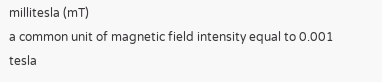millitesla (mT)
a common unit of magnetic field intensity equal to 0.001 tesla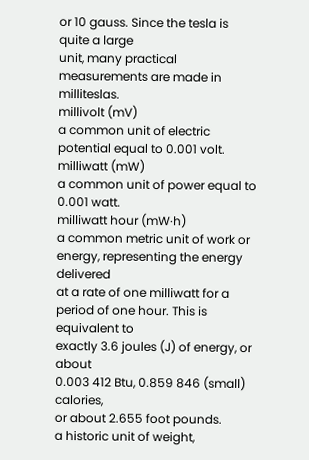or 10 gauss. Since the tesla is quite a large
unit, many practical measurements are made in milliteslas.
millivolt (mV)
a common unit of electric potential equal to 0.001 volt.
milliwatt (mW)
a common unit of power equal to 0.001 watt.
milliwatt hour (mW·h)
a common metric unit of work or energy, representing the energy delivered
at a rate of one milliwatt for a period of one hour. This is equivalent to
exactly 3.6 joules (J) of energy, or about
0.003 412 Btu, 0.859 846 (small) calories,
or about 2.655 foot pounds.
a historic unit of weight,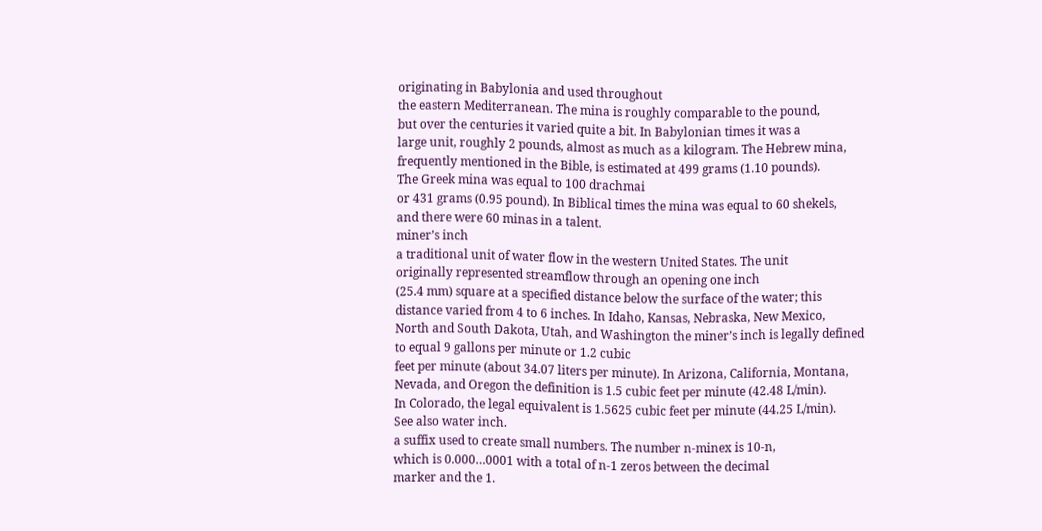originating in Babylonia and used throughout
the eastern Mediterranean. The mina is roughly comparable to the pound,
but over the centuries it varied quite a bit. In Babylonian times it was a
large unit, roughly 2 pounds, almost as much as a kilogram. The Hebrew mina,
frequently mentioned in the Bible, is estimated at 499 grams (1.10 pounds).
The Greek mina was equal to 100 drachmai
or 431 grams (0.95 pound). In Biblical times the mina was equal to 60 shekels,
and there were 60 minas in a talent.
miner’s inch
a traditional unit of water flow in the western United States. The unit
originally represented streamflow through an opening one inch
(25.4 mm) square at a specified distance below the surface of the water; this
distance varied from 4 to 6 inches. In Idaho, Kansas, Nebraska, New Mexico,
North and South Dakota, Utah, and Washington the miner’s inch is legally defined
to equal 9 gallons per minute or 1.2 cubic
feet per minute (about 34.07 liters per minute). In Arizona, California, Montana,
Nevada, and Oregon the definition is 1.5 cubic feet per minute (42.48 L/min).
In Colorado, the legal equivalent is 1.5625 cubic feet per minute (44.25 L/min).
See also water inch.
a suffix used to create small numbers. The number n-minex is 10-n,
which is 0.000…0001 with a total of n-1 zeros between the decimal
marker and the 1.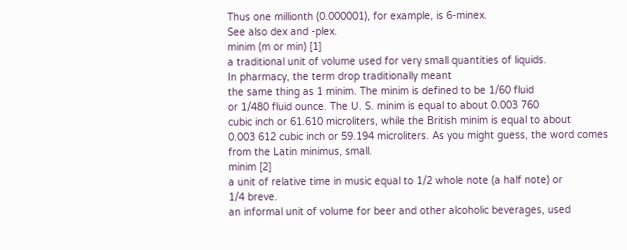Thus one millionth (0.000001), for example, is 6-minex.
See also dex and -plex.
minim (m or min) [1]
a traditional unit of volume used for very small quantities of liquids.
In pharmacy, the term drop traditionally meant
the same thing as 1 minim. The minim is defined to be 1/60 fluid
or 1/480 fluid ounce. The U. S. minim is equal to about 0.003 760
cubic inch or 61.610 microliters, while the British minim is equal to about
0.003 612 cubic inch or 59.194 microliters. As you might guess, the word comes
from the Latin minimus, small.
minim [2]
a unit of relative time in music equal to 1/2 whole note (a half note) or
1/4 breve.
an informal unit of volume for beer and other alcoholic beverages, used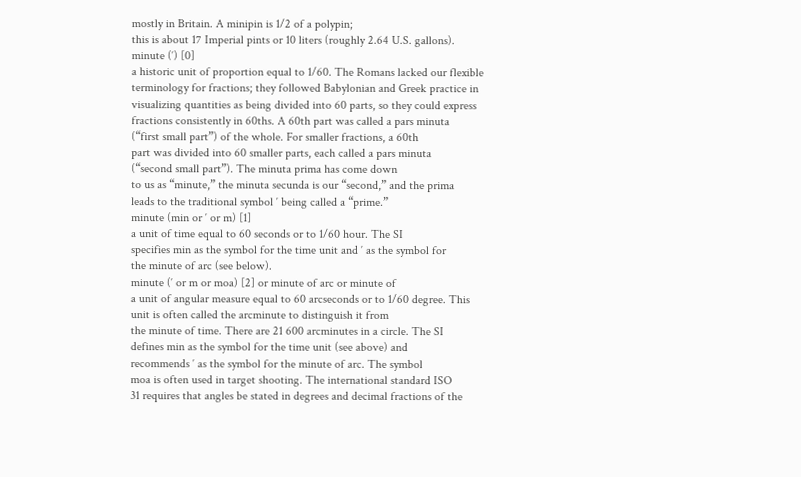mostly in Britain. A minipin is 1/2 of a polypin;
this is about 17 Imperial pints or 10 liters (roughly 2.64 U.S. gallons).
minute (′) [0]
a historic unit of proportion equal to 1/60. The Romans lacked our flexible
terminology for fractions; they followed Babylonian and Greek practice in
visualizing quantities as being divided into 60 parts, so they could express
fractions consistently in 60ths. A 60th part was called a pars minuta
(“first small part”) of the whole. For smaller fractions, a 60th
part was divided into 60 smaller parts, each called a pars minuta
(“second small part”). The minuta prima has come down
to us as “minute,” the minuta secunda is our “second,” and the prima
leads to the traditional symbol ′ being called a “prime.”
minute (min or ′ or m) [1]
a unit of time equal to 60 seconds or to 1/60 hour. The SI
specifies min as the symbol for the time unit and ′ as the symbol for
the minute of arc (see below).
minute (′ or m or moa) [2] or minute of arc or minute of
a unit of angular measure equal to 60 arcseconds or to 1/60 degree. This
unit is often called the arcminute to distinguish it from
the minute of time. There are 21 600 arcminutes in a circle. The SI
defines min as the symbol for the time unit (see above) and
recommends ′ as the symbol for the minute of arc. The symbol
moa is often used in target shooting. The international standard ISO
31 requires that angles be stated in degrees and decimal fractions of the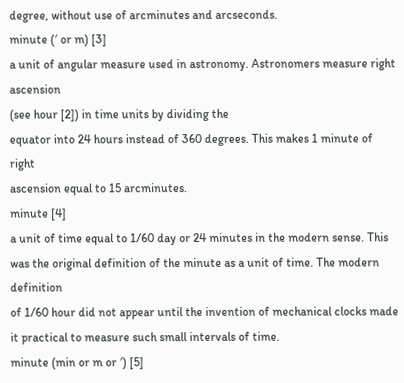degree, without use of arcminutes and arcseconds.
minute (′ or m) [3]
a unit of angular measure used in astronomy. Astronomers measure right ascension
(see hour [2]) in time units by dividing the
equator into 24 hours instead of 360 degrees. This makes 1 minute of right
ascension equal to 15 arcminutes.
minute [4]
a unit of time equal to 1/60 day or 24 minutes in the modern sense. This
was the original definition of the minute as a unit of time. The modern definition
of 1/60 hour did not appear until the invention of mechanical clocks made
it practical to measure such small intervals of time.
minute (min or m or ′) [5]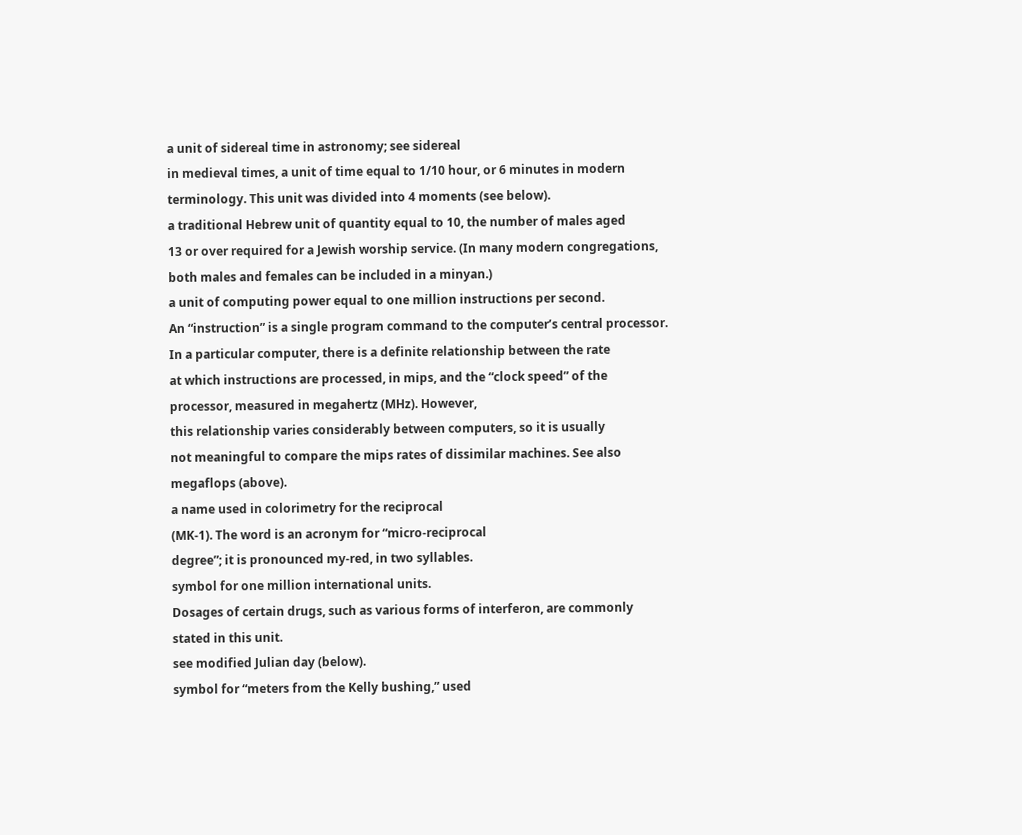a unit of sidereal time in astronomy; see sidereal
in medieval times, a unit of time equal to 1/10 hour, or 6 minutes in modern
terminology. This unit was divided into 4 moments (see below).
a traditional Hebrew unit of quantity equal to 10, the number of males aged
13 or over required for a Jewish worship service. (In many modern congregations,
both males and females can be included in a minyan.)
a unit of computing power equal to one million instructions per second.
An “instruction” is a single program command to the computer’s central processor.
In a particular computer, there is a definite relationship between the rate
at which instructions are processed, in mips, and the “clock speed” of the
processor, measured in megahertz (MHz). However,
this relationship varies considerably between computers, so it is usually
not meaningful to compare the mips rates of dissimilar machines. See also
megaflops (above).
a name used in colorimetry for the reciprocal
(MK-1). The word is an acronym for “micro-reciprocal
degree”; it is pronounced my-red, in two syllables.
symbol for one million international units.
Dosages of certain drugs, such as various forms of interferon, are commonly
stated in this unit.
see modified Julian day (below).
symbol for “meters from the Kelly bushing,” used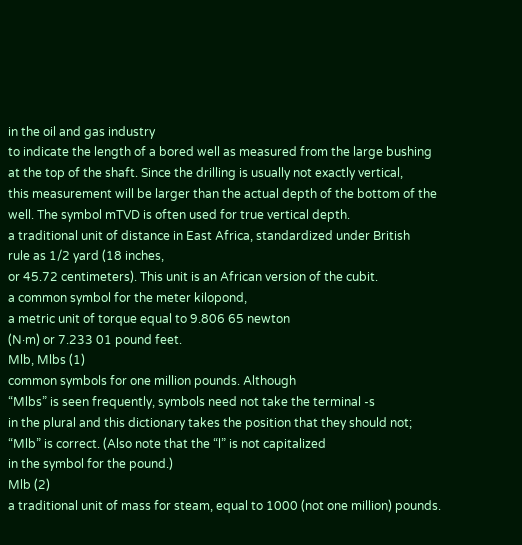in the oil and gas industry
to indicate the length of a bored well as measured from the large bushing
at the top of the shaft. Since the drilling is usually not exactly vertical,
this measurement will be larger than the actual depth of the bottom of the
well. The symbol mTVD is often used for true vertical depth.
a traditional unit of distance in East Africa, standardized under British
rule as 1/2 yard (18 inches,
or 45.72 centimeters). This unit is an African version of the cubit.
a common symbol for the meter kilopond,
a metric unit of torque equal to 9.806 65 newton
(N·m) or 7.233 01 pound feet.
Mlb, Mlbs (1)
common symbols for one million pounds. Although
“Mlbs” is seen frequently, symbols need not take the terminal -s
in the plural and this dictionary takes the position that they should not;
“Mlb” is correct. (Also note that the “l” is not capitalized
in the symbol for the pound.)
Mlb (2)
a traditional unit of mass for steam, equal to 1000 (not one million) pounds.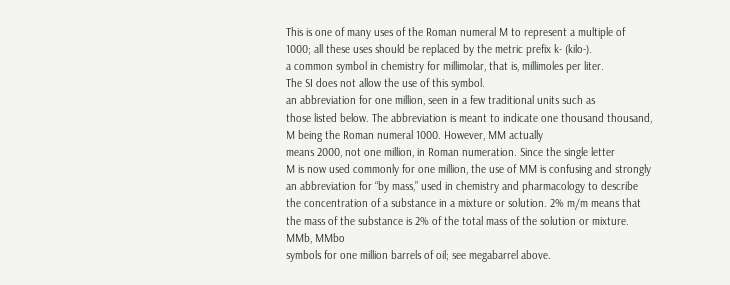This is one of many uses of the Roman numeral M to represent a multiple of
1000; all these uses should be replaced by the metric prefix k- (kilo-).
a common symbol in chemistry for millimolar, that is, millimoles per liter.
The SI does not allow the use of this symbol.
an abbreviation for one million, seen in a few traditional units such as
those listed below. The abbreviation is meant to indicate one thousand thousand,
M being the Roman numeral 1000. However, MM actually
means 2000, not one million, in Roman numeration. Since the single letter
M is now used commonly for one million, the use of MM is confusing and strongly
an abbreviation for “by mass,” used in chemistry and pharmacology to describe
the concentration of a substance in a mixture or solution. 2% m/m means that
the mass of the substance is 2% of the total mass of the solution or mixture.
MMb, MMbo
symbols for one million barrels of oil; see megabarrel above.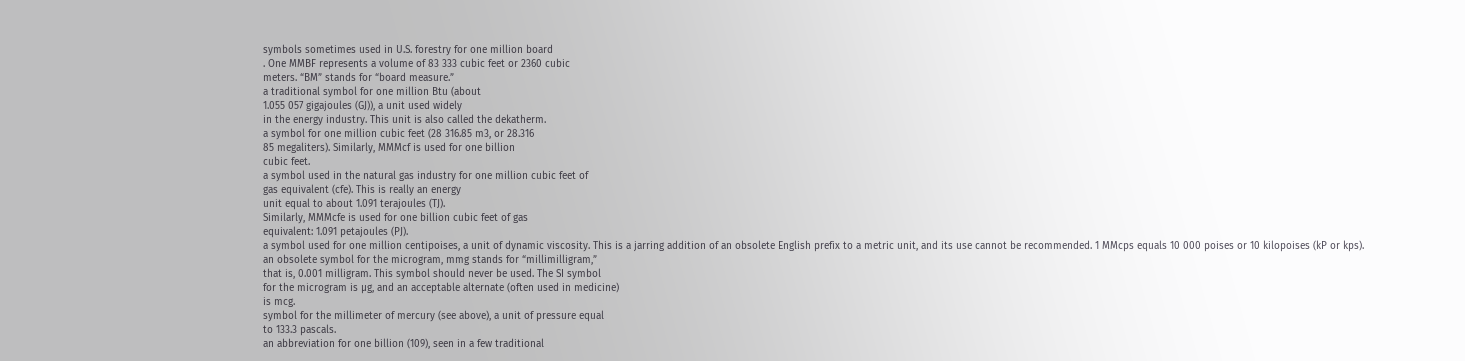symbols sometimes used in U.S. forestry for one million board
. One MMBF represents a volume of 83 333 cubic feet or 2360 cubic
meters. “BM” stands for “board measure.”
a traditional symbol for one million Btu (about
1.055 057 gigajoules (GJ)), a unit used widely
in the energy industry. This unit is also called the dekatherm.
a symbol for one million cubic feet (28 316.85 m3, or 28.316
85 megaliters). Similarly, MMMcf is used for one billion
cubic feet.
a symbol used in the natural gas industry for one million cubic feet of
gas equivalent (cfe). This is really an energy
unit equal to about 1.091 terajoules (TJ).
Similarly, MMMcfe is used for one billion cubic feet of gas
equivalent: 1.091 petajoules (PJ).
a symbol used for one million centipoises, a unit of dynamic viscosity. This is a jarring addition of an obsolete English prefix to a metric unit, and its use cannot be recommended. 1 MMcps equals 10 000 poises or 10 kilopoises (kP or kps).
an obsolete symbol for the microgram, mmg stands for “millimilligram,”
that is, 0.001 milligram. This symbol should never be used. The SI symbol
for the microgram is µg, and an acceptable alternate (often used in medicine)
is mcg.
symbol for the millimeter of mercury (see above), a unit of pressure equal
to 133.3 pascals.
an abbreviation for one billion (109), seen in a few traditional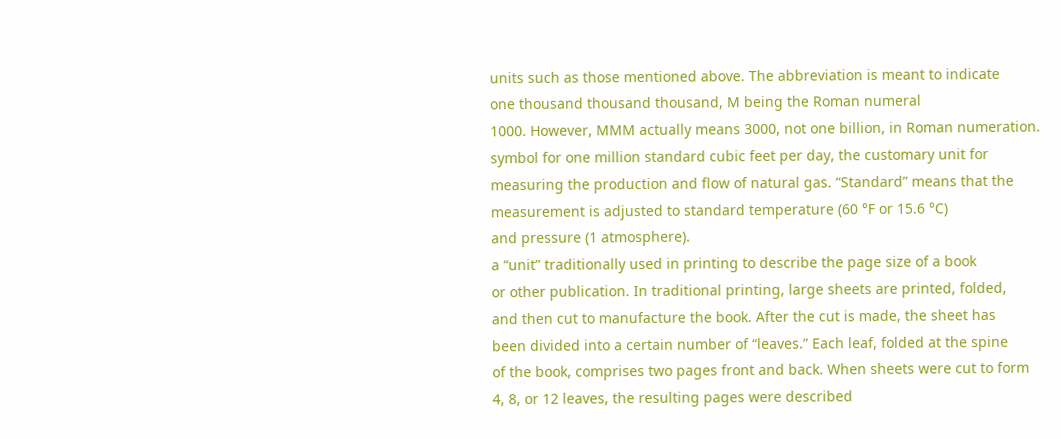units such as those mentioned above. The abbreviation is meant to indicate
one thousand thousand thousand, M being the Roman numeral
1000. However, MMM actually means 3000, not one billion, in Roman numeration.
symbol for one million standard cubic feet per day, the customary unit for
measuring the production and flow of natural gas. “Standard” means that the
measurement is adjusted to standard temperature (60 °F or 15.6 °C)
and pressure (1 atmosphere).
a “unit” traditionally used in printing to describe the page size of a book
or other publication. In traditional printing, large sheets are printed, folded,
and then cut to manufacture the book. After the cut is made, the sheet has
been divided into a certain number of “leaves.” Each leaf, folded at the spine
of the book, comprises two pages front and back. When sheets were cut to form
4, 8, or 12 leaves, the resulting pages were described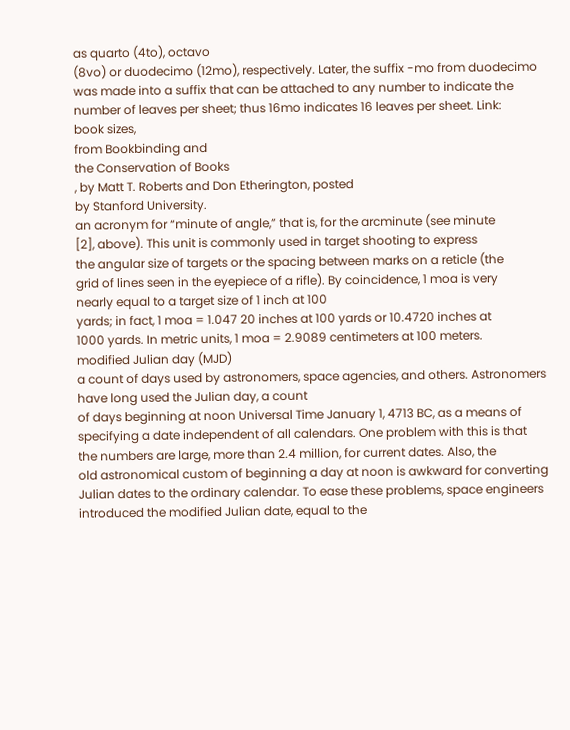as quarto (4to), octavo
(8vo) or duodecimo (12mo), respectively. Later, the suffix -mo from duodecimo
was made into a suffix that can be attached to any number to indicate the
number of leaves per sheet; thus 16mo indicates 16 leaves per sheet. Link:
book sizes,
from Bookbinding and
the Conservation of Books
, by Matt T. Roberts and Don Etherington, posted
by Stanford University.
an acronym for “minute of angle,” that is, for the arcminute (see minute
[2], above). This unit is commonly used in target shooting to express
the angular size of targets or the spacing between marks on a reticle (the
grid of lines seen in the eyepiece of a rifle). By coincidence, 1 moa is very
nearly equal to a target size of 1 inch at 100
yards; in fact, 1 moa = 1.047 20 inches at 100 yards or 10.4720 inches at
1000 yards. In metric units, 1 moa = 2.9089 centimeters at 100 meters.
modified Julian day (MJD)
a count of days used by astronomers, space agencies, and others. Astronomers
have long used the Julian day, a count
of days beginning at noon Universal Time January 1, 4713 BC, as a means of
specifying a date independent of all calendars. One problem with this is that
the numbers are large, more than 2.4 million, for current dates. Also, the
old astronomical custom of beginning a day at noon is awkward for converting
Julian dates to the ordinary calendar. To ease these problems, space engineers
introduced the modified Julian date, equal to the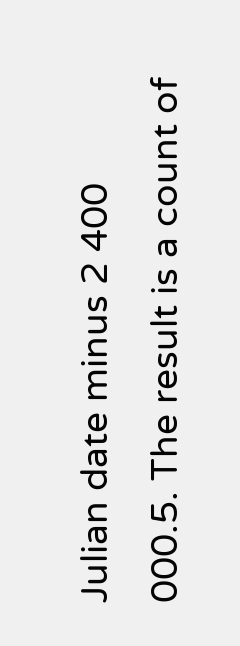Julian date minus 2 400
000.5. The result is a count of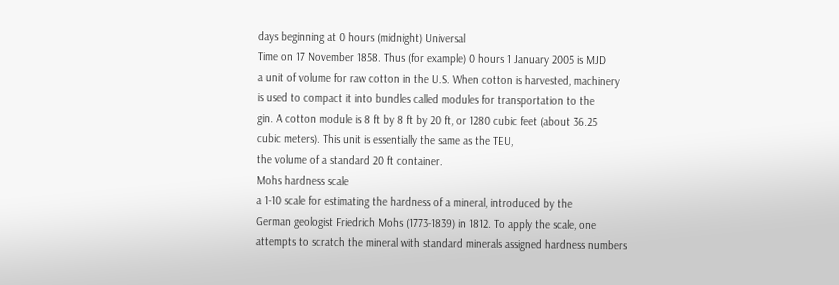days beginning at 0 hours (midnight) Universal
Time on 17 November 1858. Thus (for example) 0 hours 1 January 2005 is MJD
a unit of volume for raw cotton in the U.S. When cotton is harvested, machinery
is used to compact it into bundles called modules for transportation to the
gin. A cotton module is 8 ft by 8 ft by 20 ft, or 1280 cubic feet (about 36.25
cubic meters). This unit is essentially the same as the TEU,
the volume of a standard 20 ft container.
Mohs hardness scale
a 1-10 scale for estimating the hardness of a mineral, introduced by the
German geologist Friedrich Mohs (1773-1839) in 1812. To apply the scale, one
attempts to scratch the mineral with standard minerals assigned hardness numbers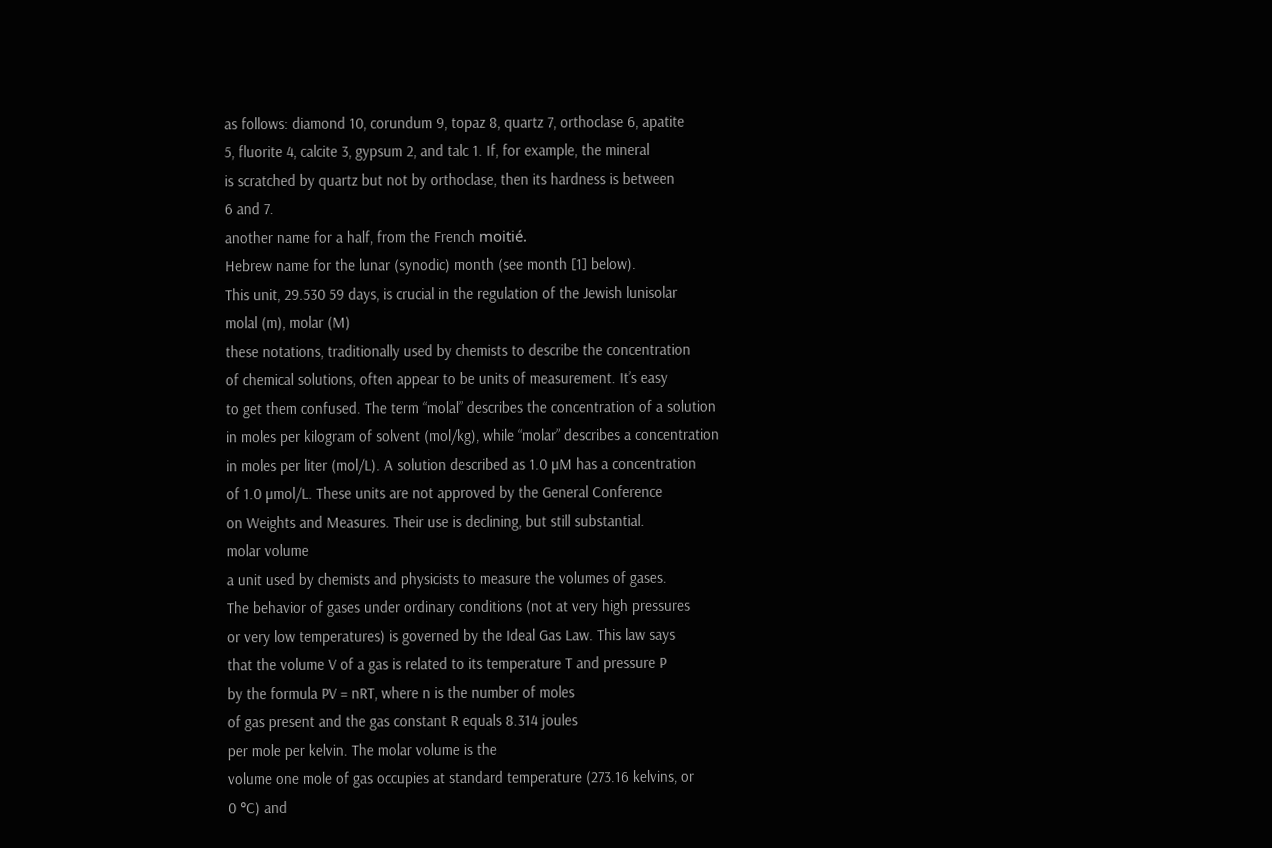as follows: diamond 10, corundum 9, topaz 8, quartz 7, orthoclase 6, apatite
5, fluorite 4, calcite 3, gypsum 2, and talc 1. If, for example, the mineral
is scratched by quartz but not by orthoclase, then its hardness is between
6 and 7.
another name for a half, from the French moitié.
Hebrew name for the lunar (synodic) month (see month [1] below).
This unit, 29.530 59 days, is crucial in the regulation of the Jewish lunisolar
molal (m), molar (M)
these notations, traditionally used by chemists to describe the concentration
of chemical solutions, often appear to be units of measurement. It’s easy
to get them confused. The term “molal” describes the concentration of a solution
in moles per kilogram of solvent (mol/kg), while “molar” describes a concentration
in moles per liter (mol/L). A solution described as 1.0 µM has a concentration
of 1.0 µmol/L. These units are not approved by the General Conference
on Weights and Measures. Their use is declining, but still substantial.
molar volume
a unit used by chemists and physicists to measure the volumes of gases.
The behavior of gases under ordinary conditions (not at very high pressures
or very low temperatures) is governed by the Ideal Gas Law. This law says
that the volume V of a gas is related to its temperature T and pressure P
by the formula PV = nRT, where n is the number of moles
of gas present and the gas constant R equals 8.314 joules
per mole per kelvin. The molar volume is the
volume one mole of gas occupies at standard temperature (273.16 kelvins, or
0 °C) and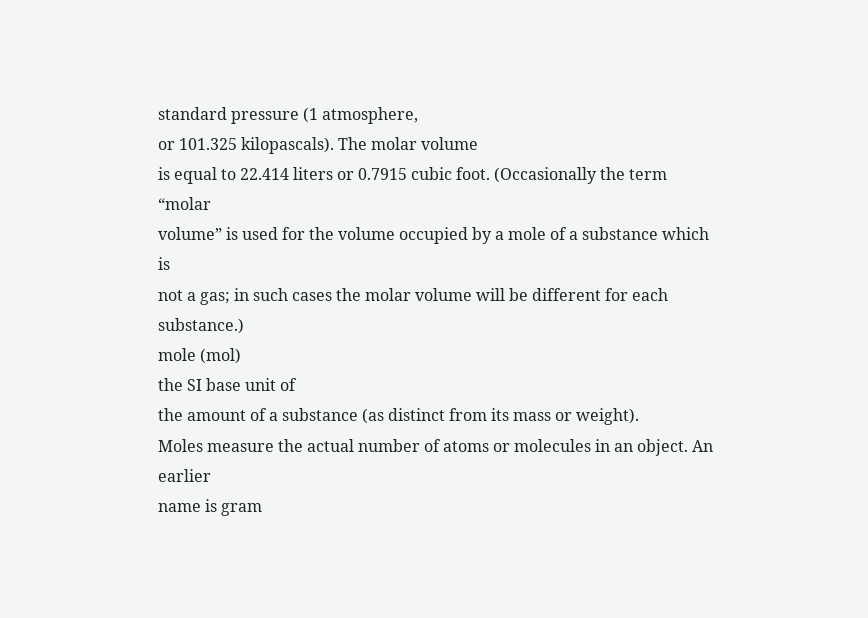standard pressure (1 atmosphere,
or 101.325 kilopascals). The molar volume
is equal to 22.414 liters or 0.7915 cubic foot. (Occasionally the term “molar
volume” is used for the volume occupied by a mole of a substance which is
not a gas; in such cases the molar volume will be different for each substance.)
mole (mol)
the SI base unit of
the amount of a substance (as distinct from its mass or weight).
Moles measure the actual number of atoms or molecules in an object. An earlier
name is gram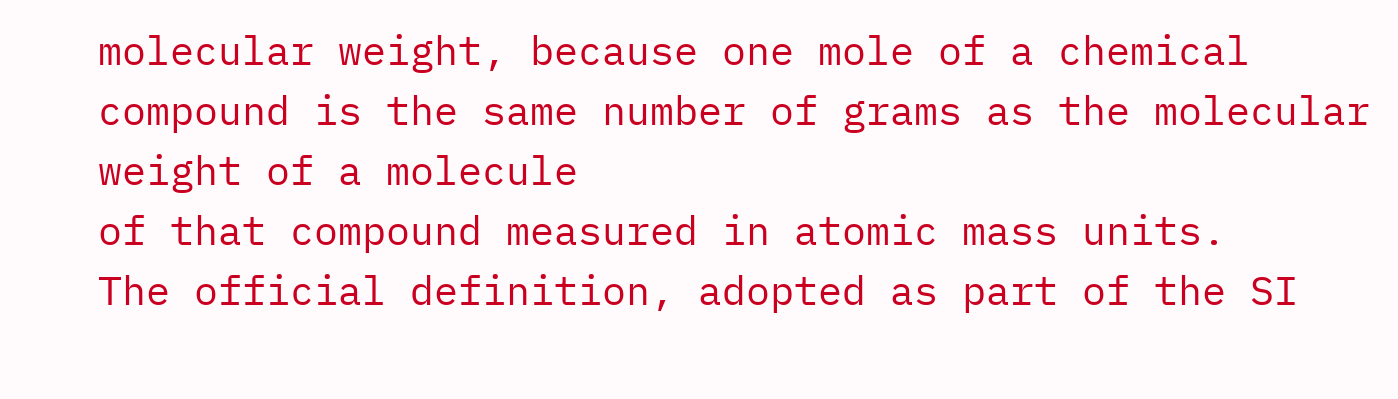molecular weight, because one mole of a chemical
compound is the same number of grams as the molecular weight of a molecule
of that compound measured in atomic mass units.
The official definition, adopted as part of the SI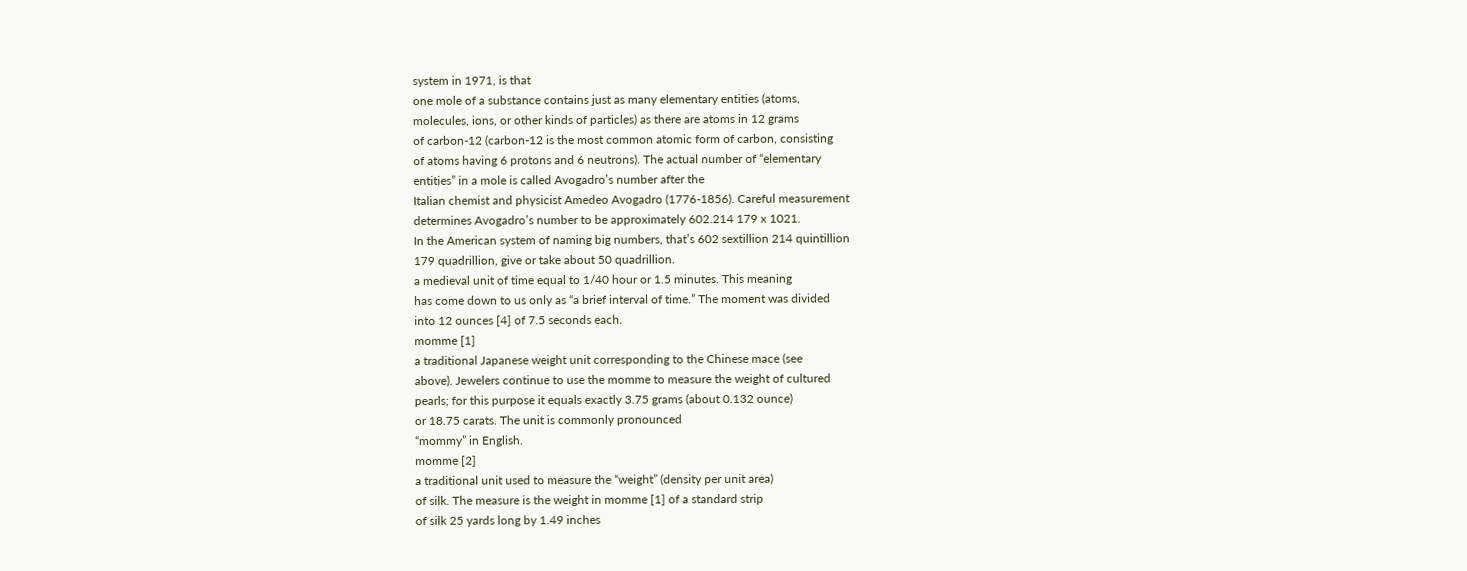system in 1971, is that
one mole of a substance contains just as many elementary entities (atoms,
molecules, ions, or other kinds of particles) as there are atoms in 12 grams
of carbon-12 (carbon-12 is the most common atomic form of carbon, consisting
of atoms having 6 protons and 6 neutrons). The actual number of “elementary
entities” in a mole is called Avogadro’s number after the
Italian chemist and physicist Amedeo Avogadro (1776-1856). Careful measurement
determines Avogadro’s number to be approximately 602.214 179 x 1021.
In the American system of naming big numbers, that’s 602 sextillion 214 quintillion
179 quadrillion, give or take about 50 quadrillion.
a medieval unit of time equal to 1/40 hour or 1.5 minutes. This meaning
has come down to us only as “a brief interval of time.” The moment was divided
into 12 ounces [4] of 7.5 seconds each.
momme [1]
a traditional Japanese weight unit corresponding to the Chinese mace (see
above). Jewelers continue to use the momme to measure the weight of cultured
pearls; for this purpose it equals exactly 3.75 grams (about 0.132 ounce)
or 18.75 carats. The unit is commonly pronounced
“mommy” in English.
momme [2]
a traditional unit used to measure the “weight” (density per unit area)
of silk. The measure is the weight in momme [1] of a standard strip
of silk 25 yards long by 1.49 inches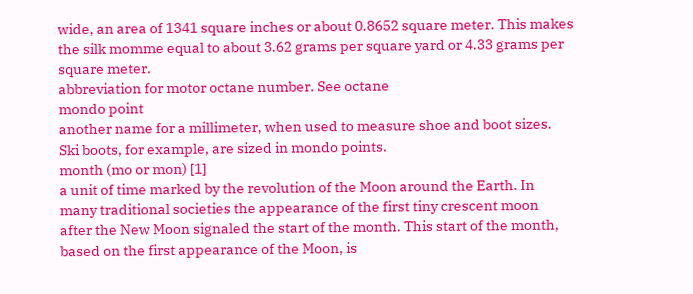wide, an area of 1341 square inches or about 0.8652 square meter. This makes
the silk momme equal to about 3.62 grams per square yard or 4.33 grams per
square meter.
abbreviation for motor octane number. See octane
mondo point
another name for a millimeter, when used to measure shoe and boot sizes.
Ski boots, for example, are sized in mondo points.
month (mo or mon) [1]
a unit of time marked by the revolution of the Moon around the Earth. In
many traditional societies the appearance of the first tiny crescent moon
after the New Moon signaled the start of the month. This start of the month,
based on the first appearance of the Moon, is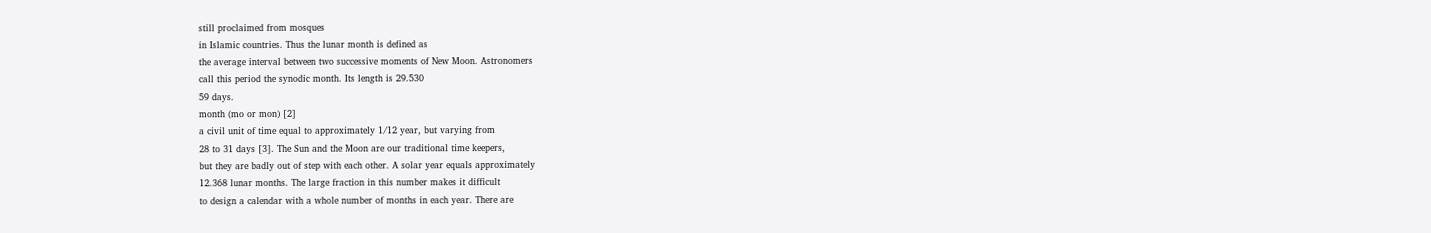still proclaimed from mosques
in Islamic countries. Thus the lunar month is defined as
the average interval between two successive moments of New Moon. Astronomers
call this period the synodic month. Its length is 29.530
59 days.
month (mo or mon) [2]
a civil unit of time equal to approximately 1/12 year, but varying from
28 to 31 days [3]. The Sun and the Moon are our traditional time keepers,
but they are badly out of step with each other. A solar year equals approximately
12.368 lunar months. The large fraction in this number makes it difficult
to design a calendar with a whole number of months in each year. There are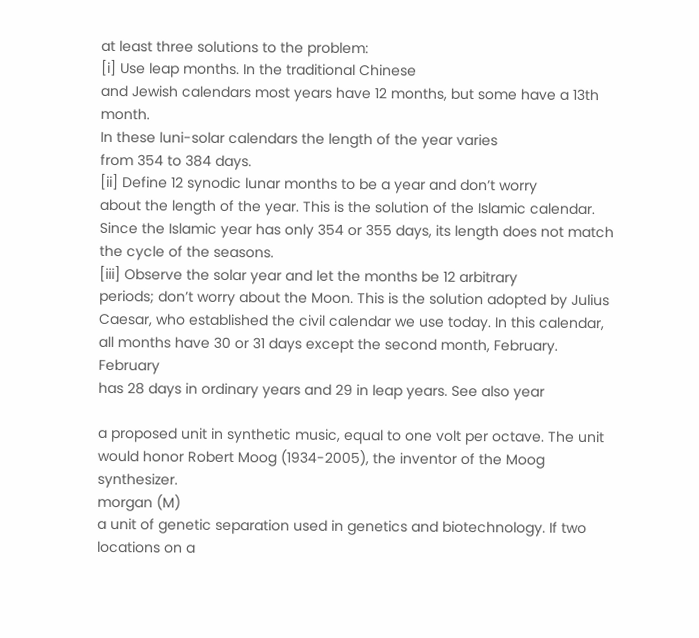at least three solutions to the problem:
[i] Use leap months. In the traditional Chinese
and Jewish calendars most years have 12 months, but some have a 13th month.
In these luni-solar calendars the length of the year varies
from 354 to 384 days.
[ii] Define 12 synodic lunar months to be a year and don’t worry
about the length of the year. This is the solution of the Islamic calendar.
Since the Islamic year has only 354 or 355 days, its length does not match
the cycle of the seasons.
[iii] Observe the solar year and let the months be 12 arbitrary
periods; don’t worry about the Moon. This is the solution adopted by Julius
Caesar, who established the civil calendar we use today. In this calendar,
all months have 30 or 31 days except the second month, February. February
has 28 days in ordinary years and 29 in leap years. See also year

a proposed unit in synthetic music, equal to one volt per octave. The unit
would honor Robert Moog (1934-2005), the inventor of the Moog synthesizer.
morgan (M)
a unit of genetic separation used in genetics and biotechnology. If two
locations on a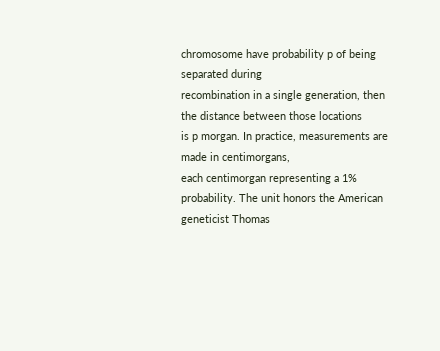chromosome have probability p of being separated during
recombination in a single generation, then the distance between those locations
is p morgan. In practice, measurements are made in centimorgans,
each centimorgan representing a 1% probability. The unit honors the American
geneticist Thomas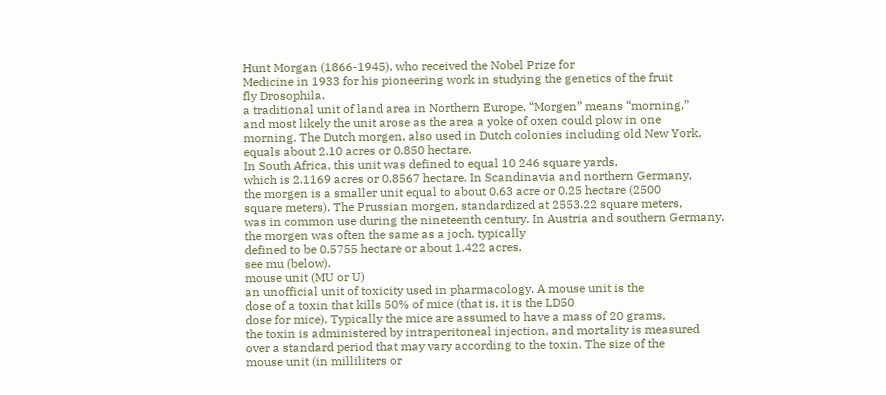Hunt Morgan (1866-1945), who received the Nobel Prize for
Medicine in 1933 for his pioneering work in studying the genetics of the fruit
fly Drosophila.
a traditional unit of land area in Northern Europe. “Morgen” means “morning,”
and most likely the unit arose as the area a yoke of oxen could plow in one
morning. The Dutch morgen, also used in Dutch colonies including old New York,
equals about 2.10 acres or 0.850 hectare.
In South Africa, this unit was defined to equal 10 246 square yards,
which is 2.1169 acres or 0.8567 hectare. In Scandinavia and northern Germany,
the morgen is a smaller unit equal to about 0.63 acre or 0.25 hectare (2500
square meters). The Prussian morgen, standardized at 2553.22 square meters,
was in common use during the nineteenth century. In Austria and southern Germany,
the morgen was often the same as a joch, typically
defined to be 0.5755 hectare or about 1.422 acres.
see mu (below).
mouse unit (MU or U)
an unofficial unit of toxicity used in pharmacology. A mouse unit is the
dose of a toxin that kills 50% of mice (that is, it is the LD50
dose for mice). Typically the mice are assumed to have a mass of 20 grams,
the toxin is administered by intraperitoneal injection, and mortality is measured
over a standard period that may vary according to the toxin. The size of the
mouse unit (in milliliters or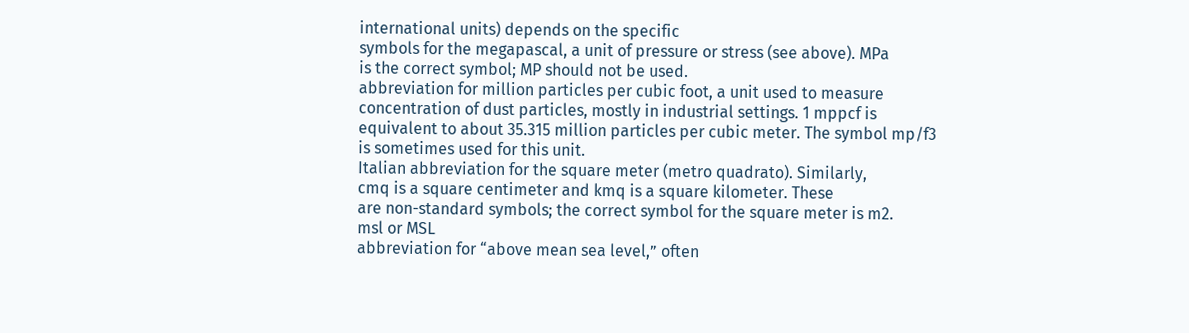international units) depends on the specific
symbols for the megapascal, a unit of pressure or stress (see above). MPa
is the correct symbol; MP should not be used.
abbreviation for million particles per cubic foot, a unit used to measure
concentration of dust particles, mostly in industrial settings. 1 mppcf is
equivalent to about 35.315 million particles per cubic meter. The symbol mp/f3
is sometimes used for this unit.
Italian abbreviation for the square meter (metro quadrato). Similarly,
cmq is a square centimeter and kmq is a square kilometer. These
are non-standard symbols; the correct symbol for the square meter is m2.
msl or MSL
abbreviation for “above mean sea level,” often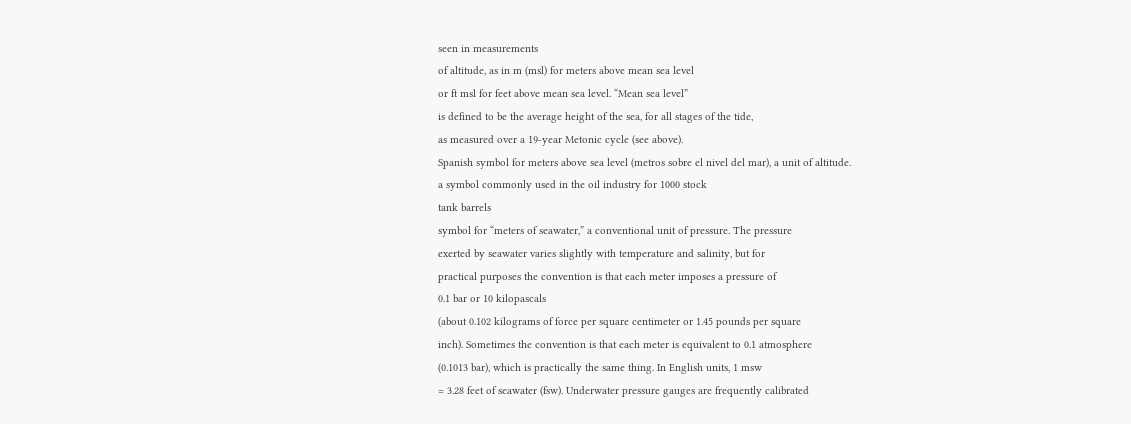seen in measurements
of altitude, as in m (msl) for meters above mean sea level
or ft msl for feet above mean sea level. “Mean sea level”
is defined to be the average height of the sea, for all stages of the tide,
as measured over a 19-year Metonic cycle (see above).
Spanish symbol for meters above sea level (metros sobre el nivel del mar), a unit of altitude.
a symbol commonly used in the oil industry for 1000 stock
tank barrels
symbol for “meters of seawater,” a conventional unit of pressure. The pressure
exerted by seawater varies slightly with temperature and salinity, but for
practical purposes the convention is that each meter imposes a pressure of
0.1 bar or 10 kilopascals
(about 0.102 kilograms of force per square centimeter or 1.45 pounds per square
inch). Sometimes the convention is that each meter is equivalent to 0.1 atmosphere
(0.1013 bar), which is practically the same thing. In English units, 1 msw
= 3.28 feet of seawater (fsw). Underwater pressure gauges are frequently calibrated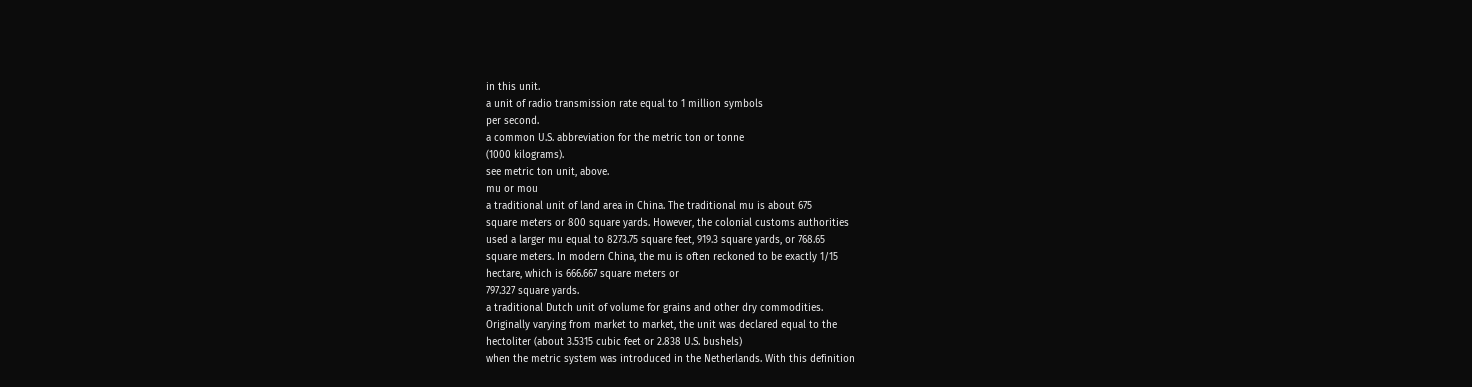in this unit.
a unit of radio transmission rate equal to 1 million symbols
per second.
a common U.S. abbreviation for the metric ton or tonne
(1000 kilograms).
see metric ton unit, above.
mu or mou
a traditional unit of land area in China. The traditional mu is about 675
square meters or 800 square yards. However, the colonial customs authorities
used a larger mu equal to 8273.75 square feet, 919.3 square yards, or 768.65
square meters. In modern China, the mu is often reckoned to be exactly 1/15
hectare, which is 666.667 square meters or
797.327 square yards.
a traditional Dutch unit of volume for grains and other dry commodities.
Originally varying from market to market, the unit was declared equal to the
hectoliter (about 3.5315 cubic feet or 2.838 U.S. bushels)
when the metric system was introduced in the Netherlands. With this definition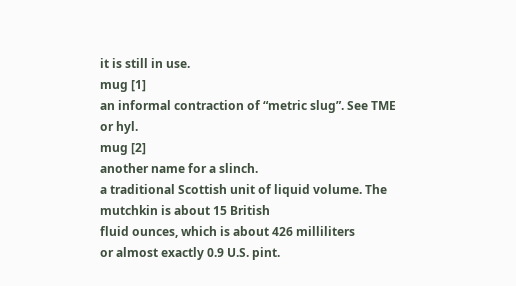it is still in use.
mug [1]
an informal contraction of “metric slug”. See TME or hyl.
mug [2]
another name for a slinch.
a traditional Scottish unit of liquid volume. The mutchkin is about 15 British
fluid ounces, which is about 426 milliliters
or almost exactly 0.9 U.S. pint.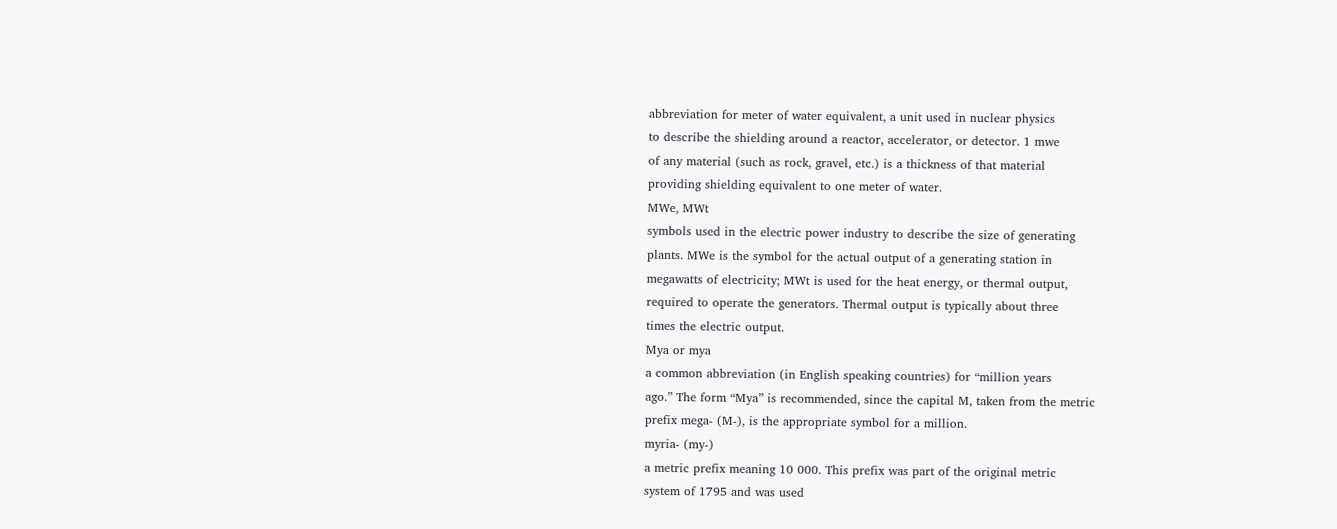abbreviation for meter of water equivalent, a unit used in nuclear physics
to describe the shielding around a reactor, accelerator, or detector. 1 mwe
of any material (such as rock, gravel, etc.) is a thickness of that material
providing shielding equivalent to one meter of water.
MWe, MWt
symbols used in the electric power industry to describe the size of generating
plants. MWe is the symbol for the actual output of a generating station in
megawatts of electricity; MWt is used for the heat energy, or thermal output,
required to operate the generators. Thermal output is typically about three
times the electric output.
Mya or mya
a common abbreviation (in English speaking countries) for “million years
ago.” The form “Mya” is recommended, since the capital M, taken from the metric
prefix mega- (M-), is the appropriate symbol for a million.
myria- (my-)
a metric prefix meaning 10 000. This prefix was part of the original metric
system of 1795 and was used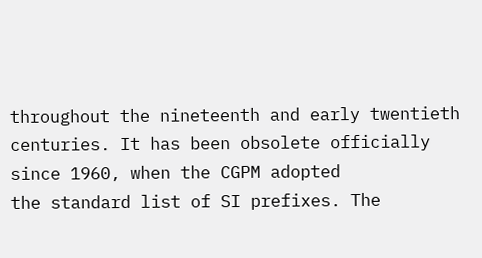throughout the nineteenth and early twentieth
centuries. It has been obsolete officially since 1960, when the CGPM adopted
the standard list of SI prefixes. The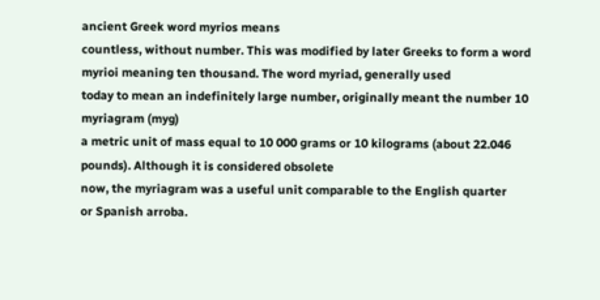ancient Greek word myrios means
countless, without number. This was modified by later Greeks to form a word
myrioi meaning ten thousand. The word myriad, generally used
today to mean an indefinitely large number, originally meant the number 10
myriagram (myg)
a metric unit of mass equal to 10 000 grams or 10 kilograms (about 22.046
pounds). Although it is considered obsolete
now, the myriagram was a useful unit comparable to the English quarter
or Spanish arroba.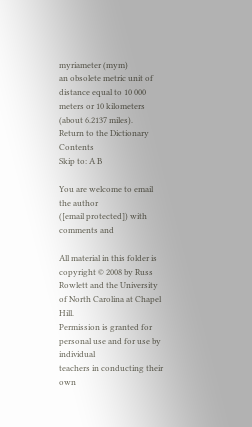myriameter (mym)
an obsolete metric unit of distance equal to 10 000 meters or 10 kilometers
(about 6.2137 miles).
Return to the Dictionary Contents
Skip to: A B

You are welcome to email
the author
([email protected]) with comments and

All material in this folder is copyright © 2008 by Russ
Rowlett and the University of North Carolina at Chapel Hill.
Permission is granted for personal use and for use by individual
teachers in conducting their own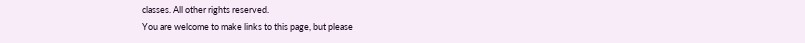classes. All other rights reserved.
You are welcome to make links to this page, but please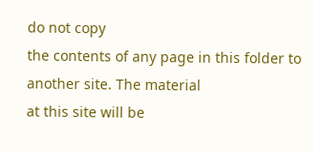do not copy
the contents of any page in this folder to another site. The material
at this site will be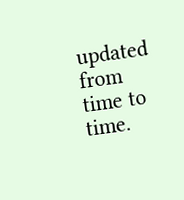updated from time to time.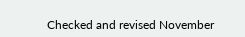Checked and revised November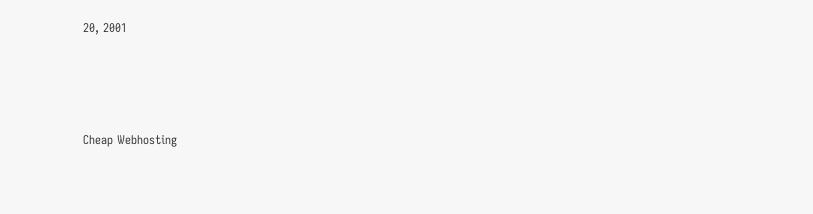20, 2001





Cheap Webhosting